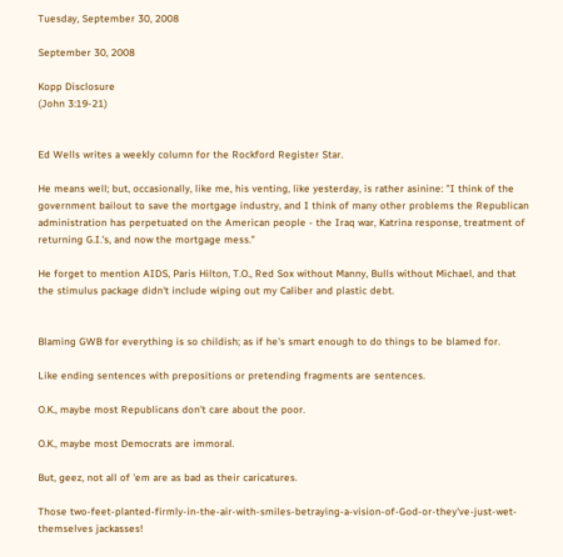Tuesday, September 30, 2008

September 30, 2008

Kopp Disclosure
(John 3:19-21)


Ed Wells writes a weekly column for the Rockford Register Star.

He means well; but, occasionally, like me, his venting, like yesterday, is rather asinine: "I think of the government bailout to save the mortgage industry, and I think of many other problems the Republican administration has perpetuated on the American people - the Iraq war, Katrina response, treatment of returning G.I.'s, and now the mortgage mess."

He forget to mention AIDS, Paris Hilton, T.O., Red Sox without Manny, Bulls without Michael, and that the stimulus package didn't include wiping out my Caliber and plastic debt.


Blaming GWB for everything is so childish; as if he's smart enough to do things to be blamed for.

Like ending sentences with prepositions or pretending fragments are sentences.

O.K., maybe most Republicans don't care about the poor.

O.K., maybe most Democrats are immoral.

But, geez, not all of 'em are as bad as their caricatures.

Those two-feet-planted-firmly-in-the-air-with-smiles-betraying-a-vision-of-God-or-they've-just-wet-themselves jackasses!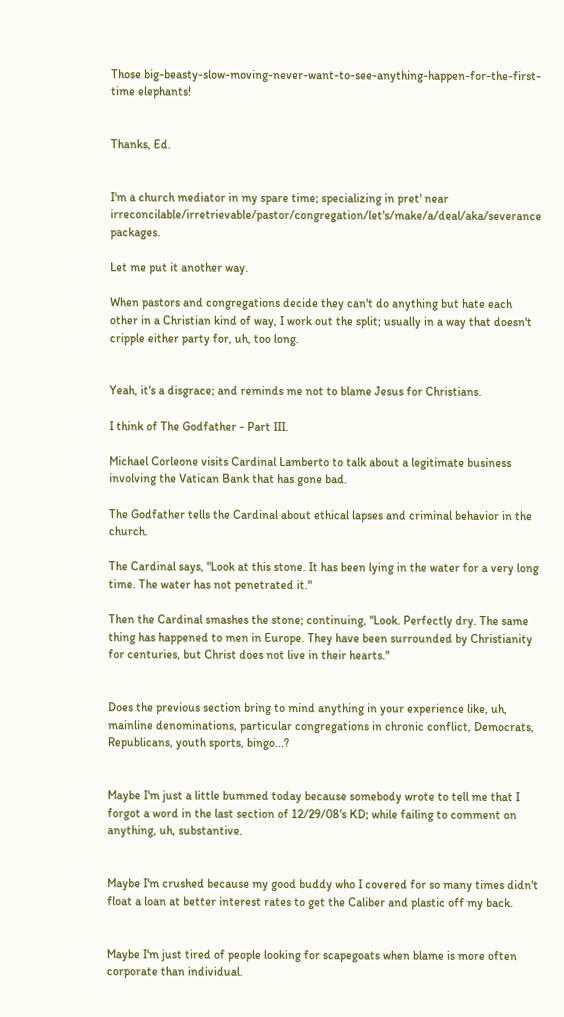Those big-beasty-slow-moving-never-want-to-see-anything-happen-for-the-first-time elephants!


Thanks, Ed.


I'm a church mediator in my spare time; specializing in pret' near irreconcilable/irretrievable/pastor/congregation/let's/make/a/deal/aka/severance packages.

Let me put it another way.

When pastors and congregations decide they can't do anything but hate each other in a Christian kind of way, I work out the split; usually in a way that doesn't cripple either party for, uh, too long.


Yeah, it's a disgrace; and reminds me not to blame Jesus for Christians.

I think of The Godfather - Part III.

Michael Corleone visits Cardinal Lamberto to talk about a legitimate business involving the Vatican Bank that has gone bad.

The Godfather tells the Cardinal about ethical lapses and criminal behavior in the church.

The Cardinal says, "Look at this stone. It has been lying in the water for a very long time. The water has not penetrated it."

Then the Cardinal smashes the stone; continuing, "Look. Perfectly dry. The same thing has happened to men in Europe. They have been surrounded by Christianity for centuries, but Christ does not live in their hearts."


Does the previous section bring to mind anything in your experience like, uh, mainline denominations, particular congregations in chronic conflict, Democrats, Republicans, youth sports, bingo...?


Maybe I'm just a little bummed today because somebody wrote to tell me that I forgot a word in the last section of 12/29/08's KD; while failing to comment on anything, uh, substantive.


Maybe I'm crushed because my good buddy who I covered for so many times didn't float a loan at better interest rates to get the Caliber and plastic off my back.


Maybe I'm just tired of people looking for scapegoats when blame is more often corporate than individual.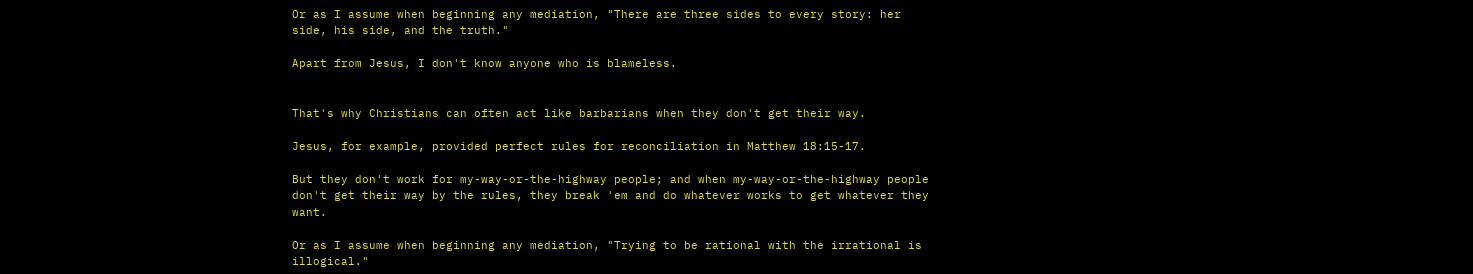Or as I assume when beginning any mediation, "There are three sides to every story: her side, his side, and the truth."

Apart from Jesus, I don't know anyone who is blameless.


That's why Christians can often act like barbarians when they don't get their way.

Jesus, for example, provided perfect rules for reconciliation in Matthew 18:15-17.

But they don't work for my-way-or-the-highway people; and when my-way-or-the-highway people don't get their way by the rules, they break 'em and do whatever works to get whatever they want.

Or as I assume when beginning any mediation, "Trying to be rational with the irrational is illogical."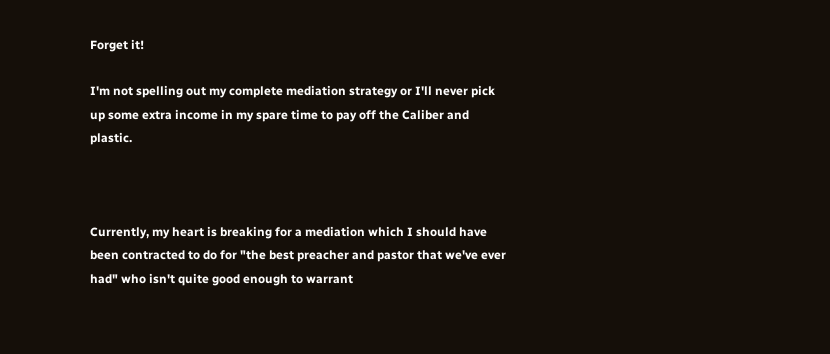Forget it!

I'm not spelling out my complete mediation strategy or I'll never pick up some extra income in my spare time to pay off the Caliber and plastic.



Currently, my heart is breaking for a mediation which I should have been contracted to do for "the best preacher and pastor that we've ever had" who isn't quite good enough to warrant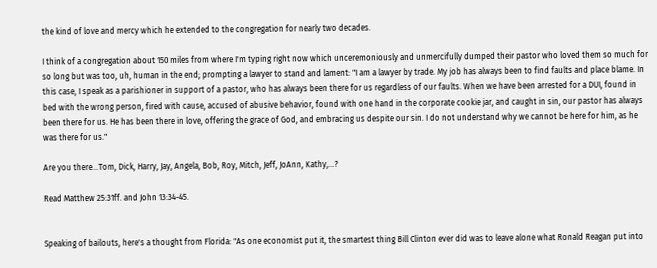the kind of love and mercy which he extended to the congregation for nearly two decades.

I think of a congregation about 150 miles from where I'm typing right now which unceremoniously and unmercifully dumped their pastor who loved them so much for so long but was too, uh, human in the end; prompting a lawyer to stand and lament: "I am a lawyer by trade. My job has always been to find faults and place blame. In this case, I speak as a parishioner in support of a pastor, who has always been there for us regardless of our faults. When we have been arrested for a DUI, found in bed with the wrong person, fired with cause, accused of abusive behavior, found with one hand in the corporate cookie jar, and caught in sin, our pastor has always been there for us. He has been there in love, offering the grace of God, and embracing us despite our sin. I do not understand why we cannot be here for him, as he was there for us."

Are you there...Tom, Dick, Harry, Jay, Angela, Bob, Roy, Mitch, Jeff, JoAnn, Kathy,...?

Read Matthew 25:31ff. and John 13:34-45.


Speaking of bailouts, here's a thought from Florida: "As one economist put it, the smartest thing Bill Clinton ever did was to leave alone what Ronald Reagan put into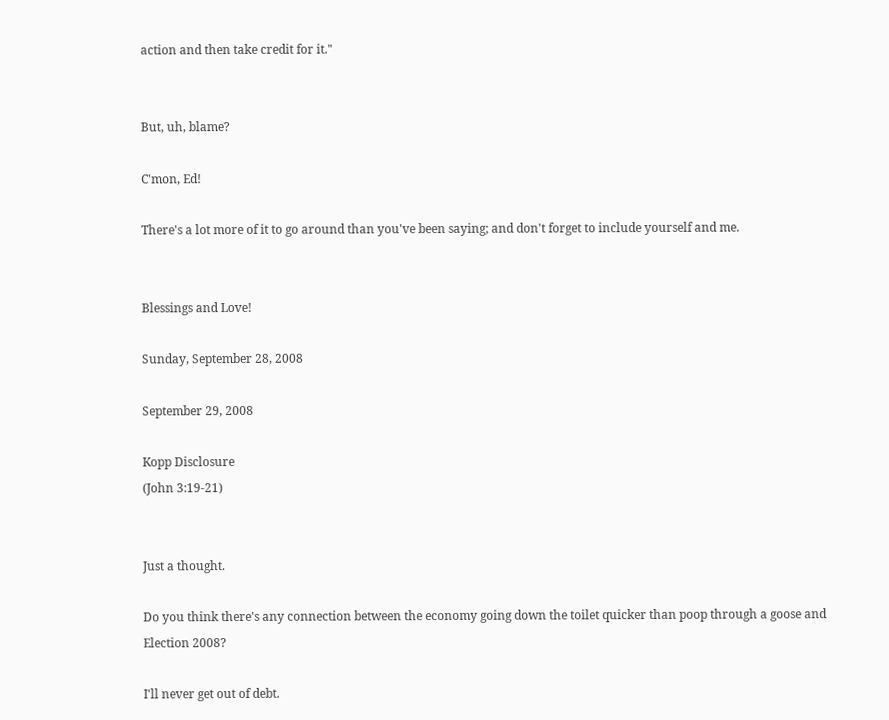action and then take credit for it."


But, uh, blame?

C'mon, Ed!

There's a lot more of it to go around than you've been saying; and don't forget to include yourself and me.


Blessings and Love!

Sunday, September 28, 2008

September 29, 2008

Kopp Disclosure
(John 3:19-21)


Just a thought.

Do you think there's any connection between the economy going down the toilet quicker than poop through a goose and Election 2008?

I'll never get out of debt.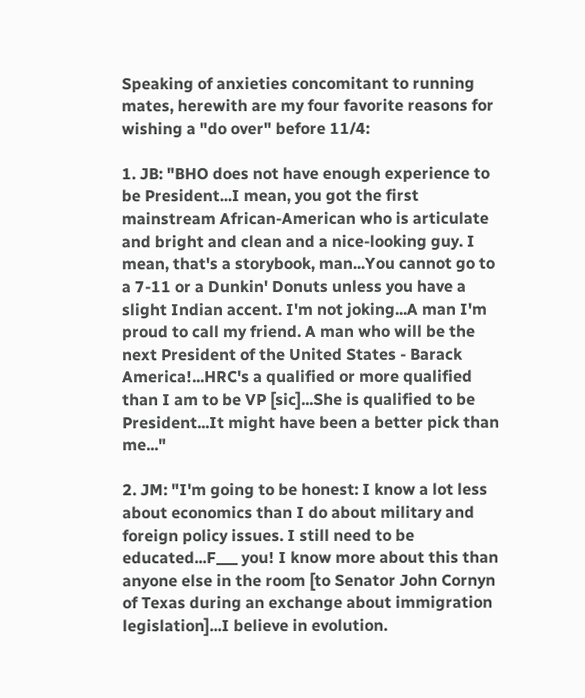Speaking of anxieties concomitant to running mates, herewith are my four favorite reasons for wishing a "do over" before 11/4:

1. JB: "BHO does not have enough experience to be President...I mean, you got the first mainstream African-American who is articulate and bright and clean and a nice-looking guy. I mean, that's a storybook, man...You cannot go to a 7-11 or a Dunkin' Donuts unless you have a slight Indian accent. I'm not joking...A man I'm proud to call my friend. A man who will be the next President of the United States - Barack America!...HRC's a qualified or more qualified than I am to be VP [sic]...She is qualified to be President...It might have been a better pick than me..."

2. JM: "I'm going to be honest: I know a lot less about economics than I do about military and foreign policy issues. I still need to be educated...F___ you! I know more about this than anyone else in the room [to Senator John Cornyn of Texas during an exchange about immigration legislation]...I believe in evolution.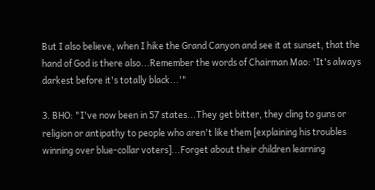But I also believe, when I hike the Grand Canyon and see it at sunset, that the hand of God is there also...Remember the words of Chairman Mao: 'It's always darkest before it's totally black...'"

3. BHO: "I've now been in 57 states...They get bitter, they cling to guns or religion or antipathy to people who aren't like them [explaining his troubles winning over blue-collar voters]...Forget about their children learning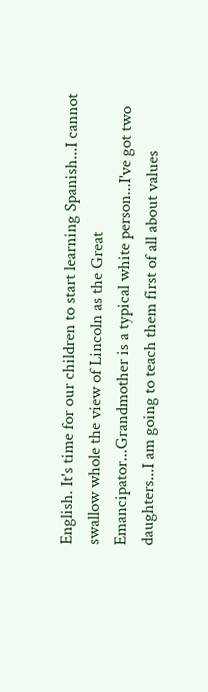English. It's time for our children to start learning Spanish...I cannot swallow whole the view of Lincoln as the Great Emancipator...Grandmother is a typical white person...I've got two daughters...I am going to teach them first of all about values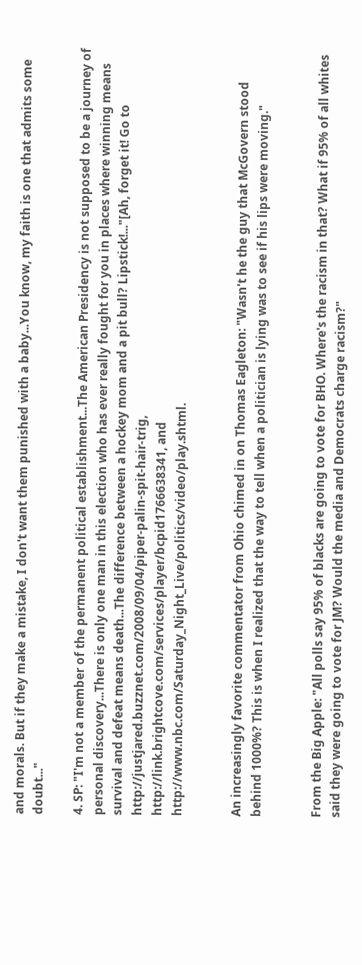and morals. But if they make a mistake, I don't want them punished with a baby...You know, my faith is one that admits some doubt..."

4. SP: "I'm not a member of the permanent political establishment...The American Presidency is not supposed to be a journey of personal discovery...There is only one man in this election who has ever really fought for you in places where winning means survival and defeat means death...The difference between a hockey mom and a pit bull? Lipstick!..."[Ah, forget it! Go to http://justjared.buzznet.com/2008/09/04/piper-palin-spit-hair-trig, http://link.brightcove.com/services/player/bcpid1766638341, and http://www.nbc.com/Saturday_Night_Live/politics/video/play.shtml.


An increasingly favorite commentator from Ohio chimed in on Thomas Eagleton: "Wasn't he the guy that McGovern stood behind 1000%? This is when I realized that the way to tell when a politician is lying was to see if his lips were moving."


From the Big Apple: "All polls say 95% of blacks are going to vote for BHO. Where's the racism in that? What if 95% of all whites said they were going to vote for JM? Would the media and Democrats charge racism?"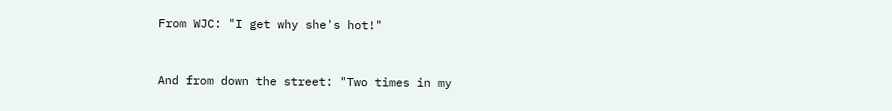From WJC: "I get why she's hot!"


And from down the street: "Two times in my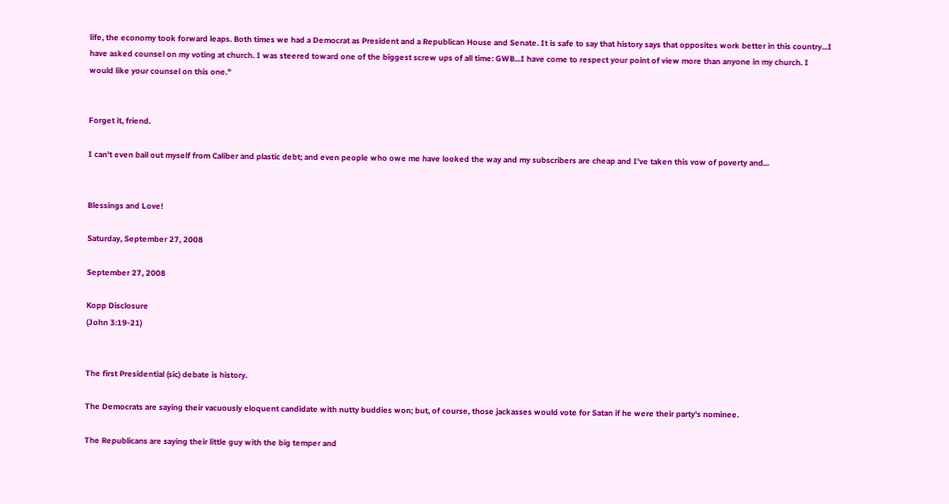life, the economy took forward leaps. Both times we had a Democrat as President and a Republican House and Senate. It is safe to say that history says that opposites work better in this country...I have asked counsel on my voting at church. I was steered toward one of the biggest screw ups of all time: GWB...I have come to respect your point of view more than anyone in my church. I would like your counsel on this one."


Forget it, friend.

I can't even bail out myself from Caliber and plastic debt; and even people who owe me have looked the way and my subscribers are cheap and I've taken this vow of poverty and...


Blessings and Love!

Saturday, September 27, 2008

September 27, 2008

Kopp Disclosure
(John 3:19-21)


The first Presidential (sic) debate is history.

The Democrats are saying their vacuously eloquent candidate with nutty buddies won; but, of course, those jackasses would vote for Satan if he were their party's nominee.

The Republicans are saying their little guy with the big temper and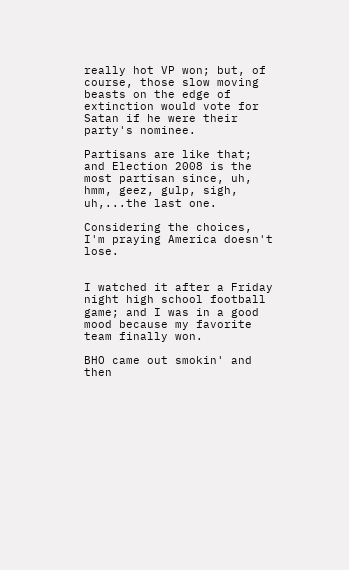really hot VP won; but, of course, those slow moving beasts on the edge of extinction would vote for Satan if he were their party's nominee.

Partisans are like that; and Election 2008 is the most partisan since, uh, hmm, geez, gulp, sigh, uh,...the last one.

Considering the choices, I'm praying America doesn't lose.


I watched it after a Friday night high school football game; and I was in a good mood because my favorite team finally won.

BHO came out smokin' and then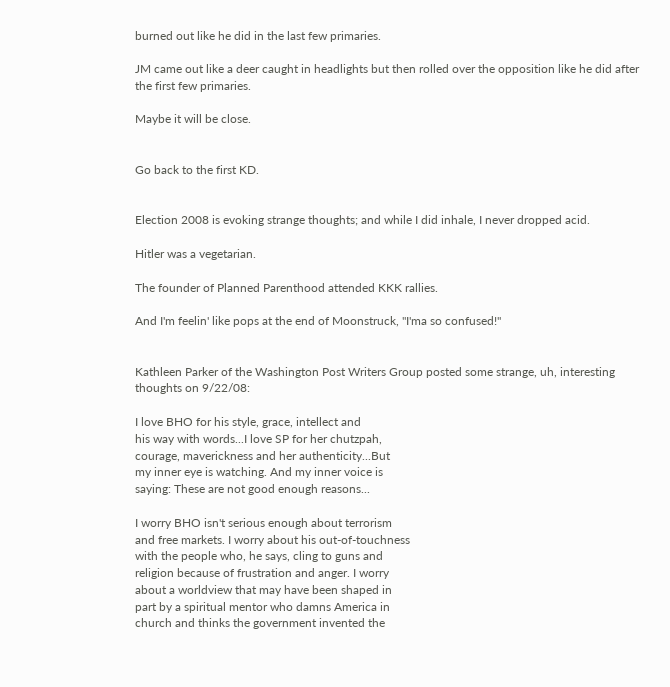burned out like he did in the last few primaries.

JM came out like a deer caught in headlights but then rolled over the opposition like he did after the first few primaries.

Maybe it will be close.


Go back to the first KD.


Election 2008 is evoking strange thoughts; and while I did inhale, I never dropped acid.

Hitler was a vegetarian.

The founder of Planned Parenthood attended KKK rallies.

And I'm feelin' like pops at the end of Moonstruck, "I'ma so confused!"


Kathleen Parker of the Washington Post Writers Group posted some strange, uh, interesting thoughts on 9/22/08:

I love BHO for his style, grace, intellect and
his way with words...I love SP for her chutzpah,
courage, maverickness and her authenticity...But
my inner eye is watching. And my inner voice is
saying: These are not good enough reasons...

I worry BHO isn't serious enough about terrorism
and free markets. I worry about his out-of-touchness
with the people who, he says, cling to guns and
religion because of frustration and anger. I worry
about a worldview that may have been shaped in
part by a spiritual mentor who damns America in
church and thinks the government invented the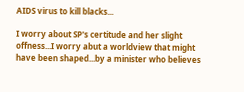AIDS virus to kill blacks...

I worry about SP's certitude and her slight
offness...I worry abut a worldview that might
have been shaped...by a minister who believes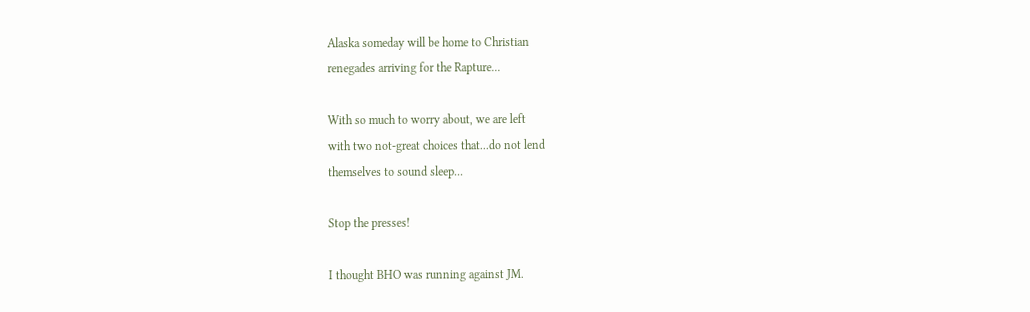Alaska someday will be home to Christian
renegades arriving for the Rapture...

With so much to worry about, we are left
with two not-great choices that...do not lend
themselves to sound sleep...

Stop the presses!

I thought BHO was running against JM.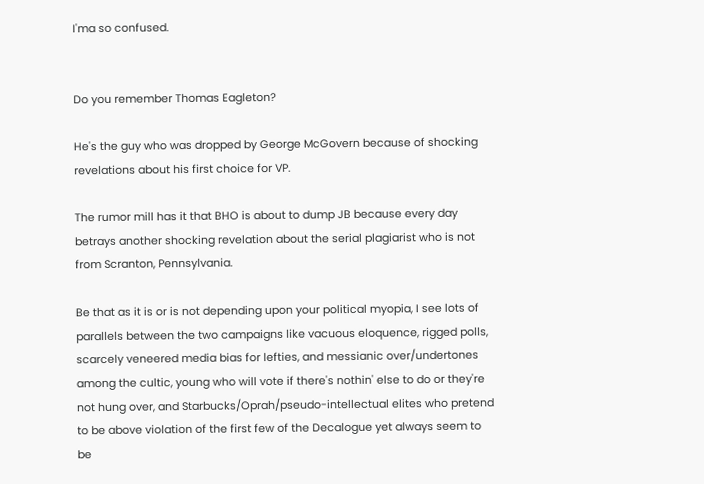I'ma so confused.


Do you remember Thomas Eagleton?

He's the guy who was dropped by George McGovern because of shocking revelations about his first choice for VP.

The rumor mill has it that BHO is about to dump JB because every day betrays another shocking revelation about the serial plagiarist who is not from Scranton, Pennsylvania.

Be that as it is or is not depending upon your political myopia, I see lots of parallels between the two campaigns like vacuous eloquence, rigged polls, scarcely veneered media bias for lefties, and messianic over/undertones among the cultic, young who will vote if there's nothin' else to do or they're not hung over, and Starbucks/Oprah/pseudo-intellectual elites who pretend to be above violation of the first few of the Decalogue yet always seem to be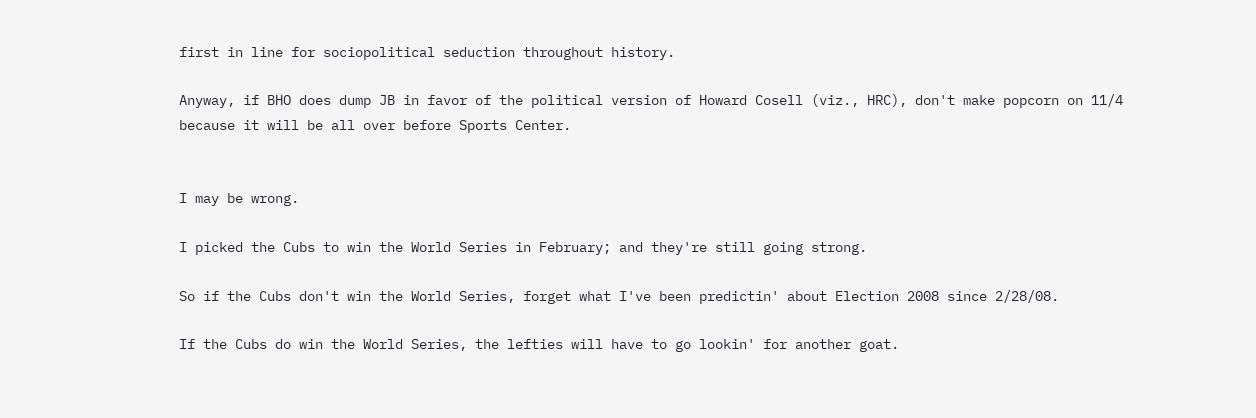first in line for sociopolitical seduction throughout history.

Anyway, if BHO does dump JB in favor of the political version of Howard Cosell (viz., HRC), don't make popcorn on 11/4 because it will be all over before Sports Center.


I may be wrong.

I picked the Cubs to win the World Series in February; and they're still going strong.

So if the Cubs don't win the World Series, forget what I've been predictin' about Election 2008 since 2/28/08.

If the Cubs do win the World Series, the lefties will have to go lookin' for another goat.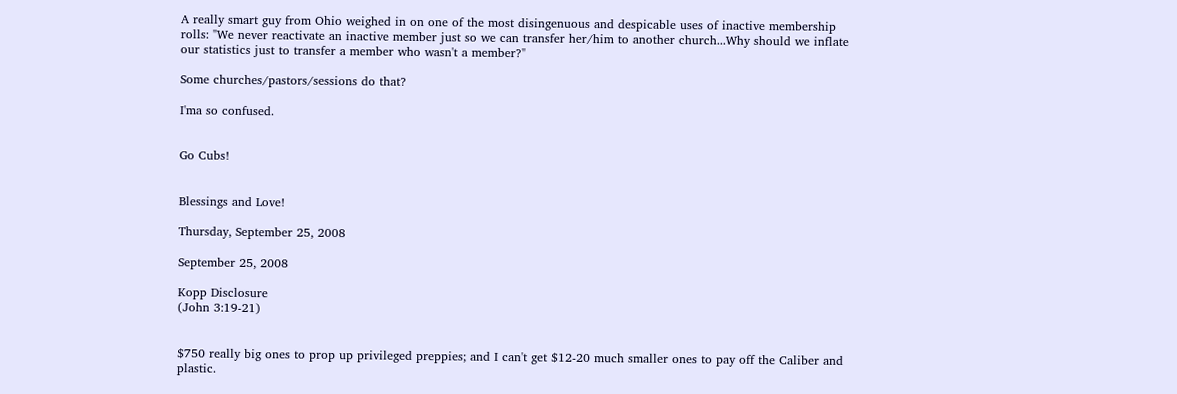A really smart guy from Ohio weighed in on one of the most disingenuous and despicable uses of inactive membership rolls: "We never reactivate an inactive member just so we can transfer her/him to another church...Why should we inflate our statistics just to transfer a member who wasn't a member?"

Some churches/pastors/sessions do that?

I'ma so confused.


Go Cubs!


Blessings and Love!

Thursday, September 25, 2008

September 25, 2008

Kopp Disclosure
(John 3:19-21)


$750 really big ones to prop up privileged preppies; and I can't get $12-20 much smaller ones to pay off the Caliber and plastic.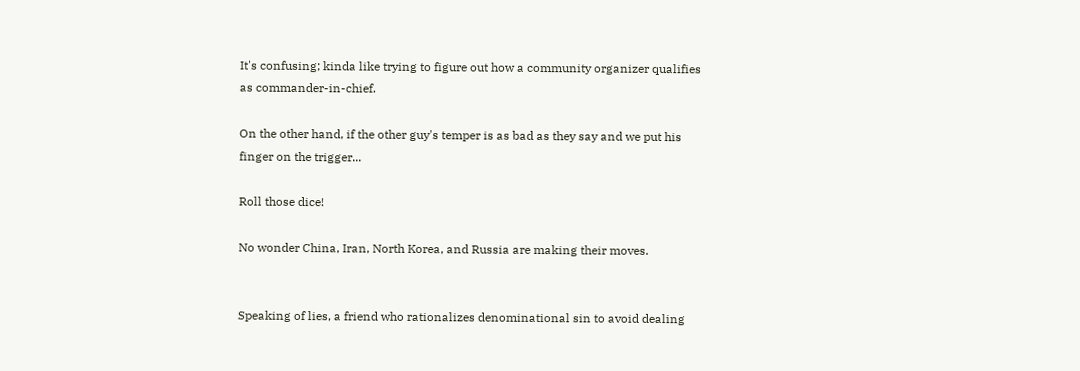It's confusing; kinda like trying to figure out how a community organizer qualifies as commander-in-chief.

On the other hand, if the other guy's temper is as bad as they say and we put his finger on the trigger...

Roll those dice!

No wonder China, Iran, North Korea, and Russia are making their moves.


Speaking of lies, a friend who rationalizes denominational sin to avoid dealing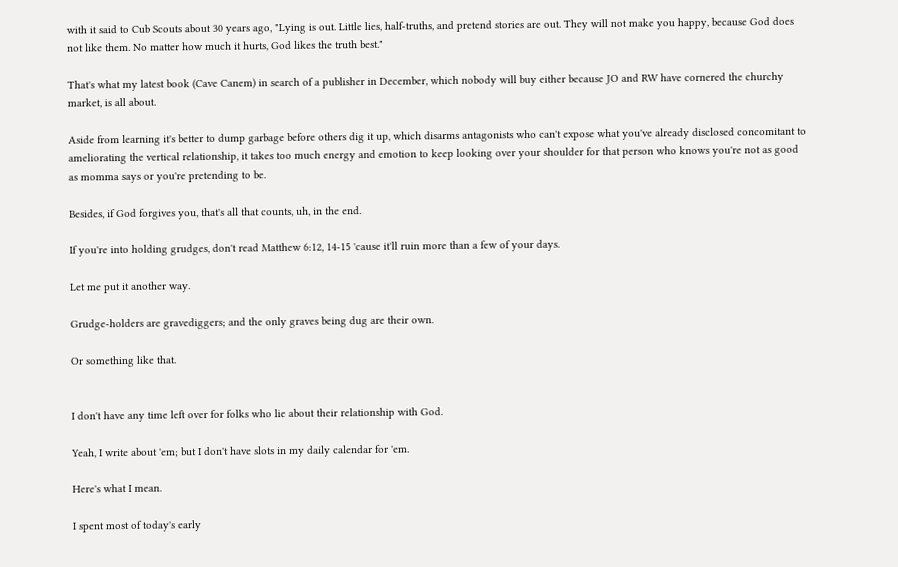with it said to Cub Scouts about 30 years ago, "Lying is out. Little lies, half-truths, and pretend stories are out. They will not make you happy, because God does not like them. No matter how much it hurts, God likes the truth best."

That's what my latest book (Cave Canem) in search of a publisher in December, which nobody will buy either because JO and RW have cornered the churchy market, is all about.

Aside from learning it's better to dump garbage before others dig it up, which disarms antagonists who can't expose what you've already disclosed concomitant to ameliorating the vertical relationship, it takes too much energy and emotion to keep looking over your shoulder for that person who knows you're not as good as momma says or you're pretending to be.

Besides, if God forgives you, that's all that counts, uh, in the end.

If you're into holding grudges, don't read Matthew 6:12, 14-15 'cause it'll ruin more than a few of your days.

Let me put it another way.

Grudge-holders are gravediggers; and the only graves being dug are their own.

Or something like that.


I don't have any time left over for folks who lie about their relationship with God.

Yeah, I write about 'em; but I don't have slots in my daily calendar for 'em.

Here's what I mean.

I spent most of today's early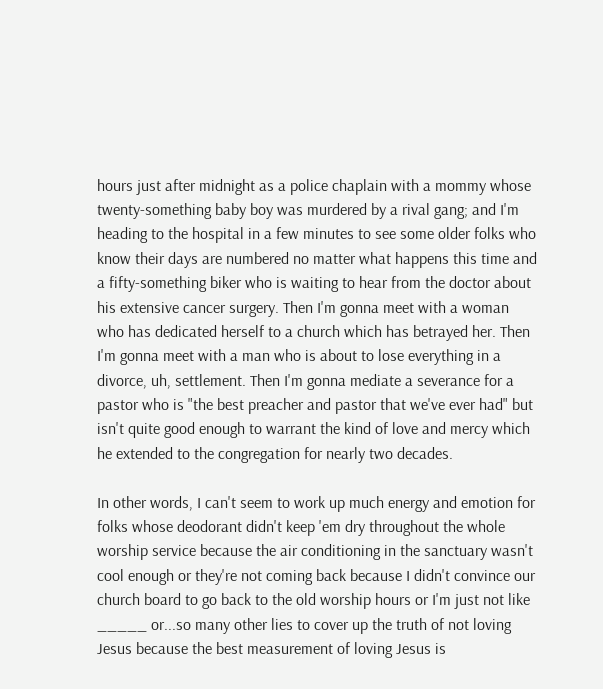hours just after midnight as a police chaplain with a mommy whose twenty-something baby boy was murdered by a rival gang; and I'm heading to the hospital in a few minutes to see some older folks who know their days are numbered no matter what happens this time and a fifty-something biker who is waiting to hear from the doctor about his extensive cancer surgery. Then I'm gonna meet with a woman who has dedicated herself to a church which has betrayed her. Then I'm gonna meet with a man who is about to lose everything in a divorce, uh, settlement. Then I'm gonna mediate a severance for a pastor who is "the best preacher and pastor that we've ever had" but isn't quite good enough to warrant the kind of love and mercy which he extended to the congregation for nearly two decades.

In other words, I can't seem to work up much energy and emotion for folks whose deodorant didn't keep 'em dry throughout the whole worship service because the air conditioning in the sanctuary wasn't cool enough or they're not coming back because I didn't convince our church board to go back to the old worship hours or I'm just not like _____ or...so many other lies to cover up the truth of not loving Jesus because the best measurement of loving Jesus is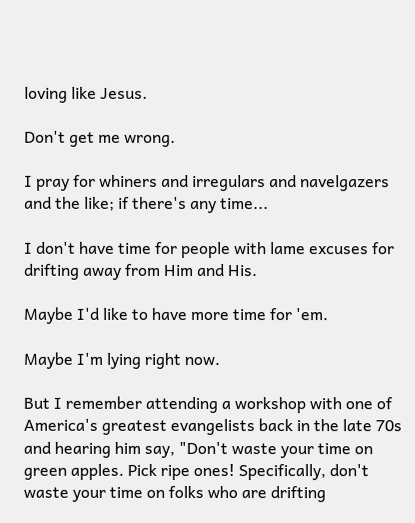loving like Jesus.

Don't get me wrong.

I pray for whiners and irregulars and navelgazers and the like; if there's any time...

I don't have time for people with lame excuses for drifting away from Him and His.

Maybe I'd like to have more time for 'em.

Maybe I'm lying right now.

But I remember attending a workshop with one of America's greatest evangelists back in the late 70s and hearing him say, "Don't waste your time on green apples. Pick ripe ones! Specifically, don't waste your time on folks who are drifting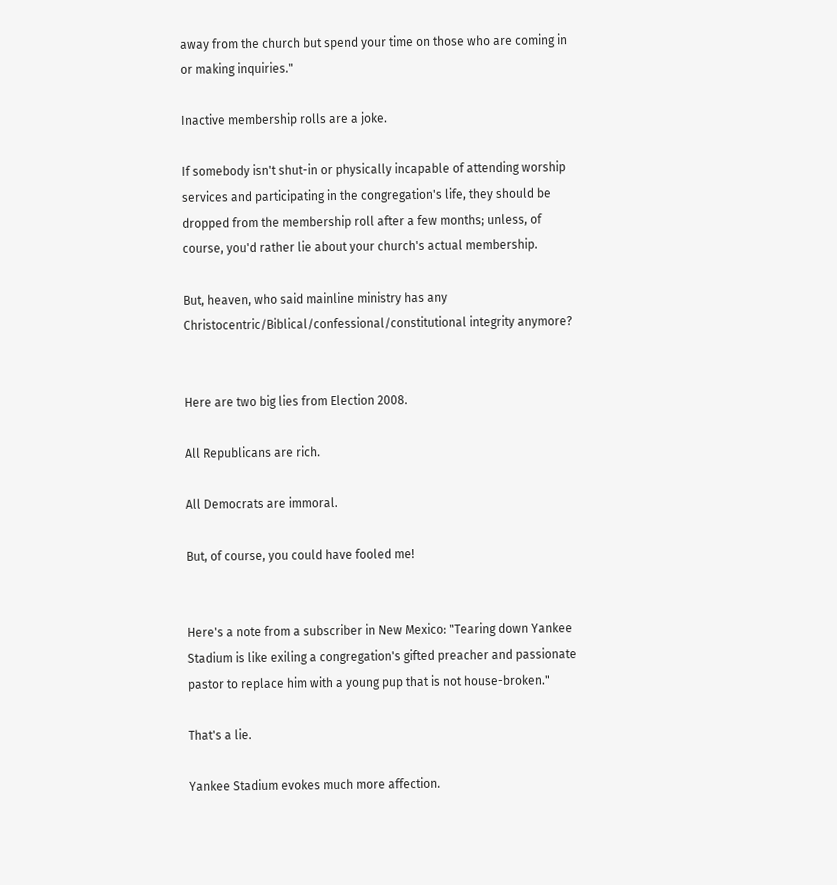away from the church but spend your time on those who are coming in or making inquiries."

Inactive membership rolls are a joke.

If somebody isn't shut-in or physically incapable of attending worship services and participating in the congregation's life, they should be dropped from the membership roll after a few months; unless, of course, you'd rather lie about your church's actual membership.

But, heaven, who said mainline ministry has any Christocentric/Biblical/confessional/constitutional integrity anymore?


Here are two big lies from Election 2008.

All Republicans are rich.

All Democrats are immoral.

But, of course, you could have fooled me!


Here's a note from a subscriber in New Mexico: "Tearing down Yankee Stadium is like exiling a congregation's gifted preacher and passionate pastor to replace him with a young pup that is not house-broken."

That's a lie.

Yankee Stadium evokes much more affection.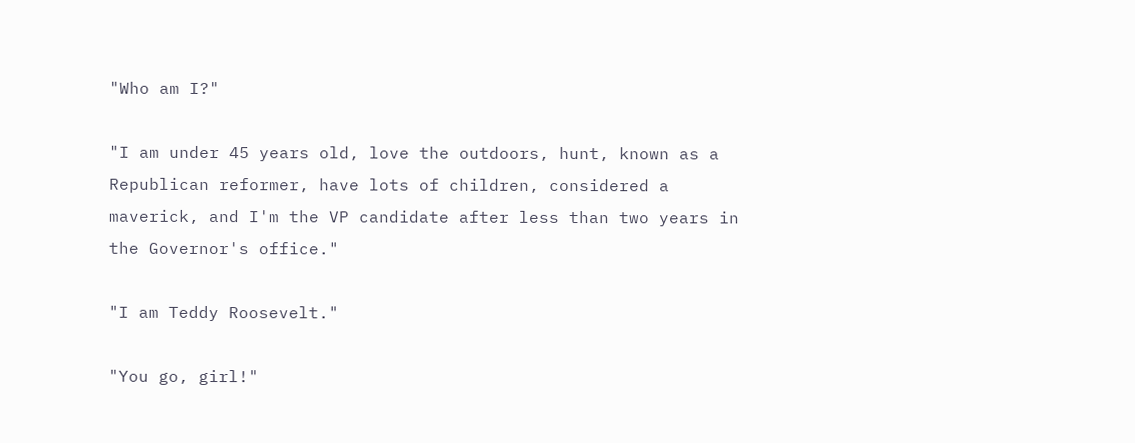"Who am I?"

"I am under 45 years old, love the outdoors, hunt, known as a Republican reformer, have lots of children, considered a maverick, and I'm the VP candidate after less than two years in the Governor's office."

"I am Teddy Roosevelt."

"You go, girl!"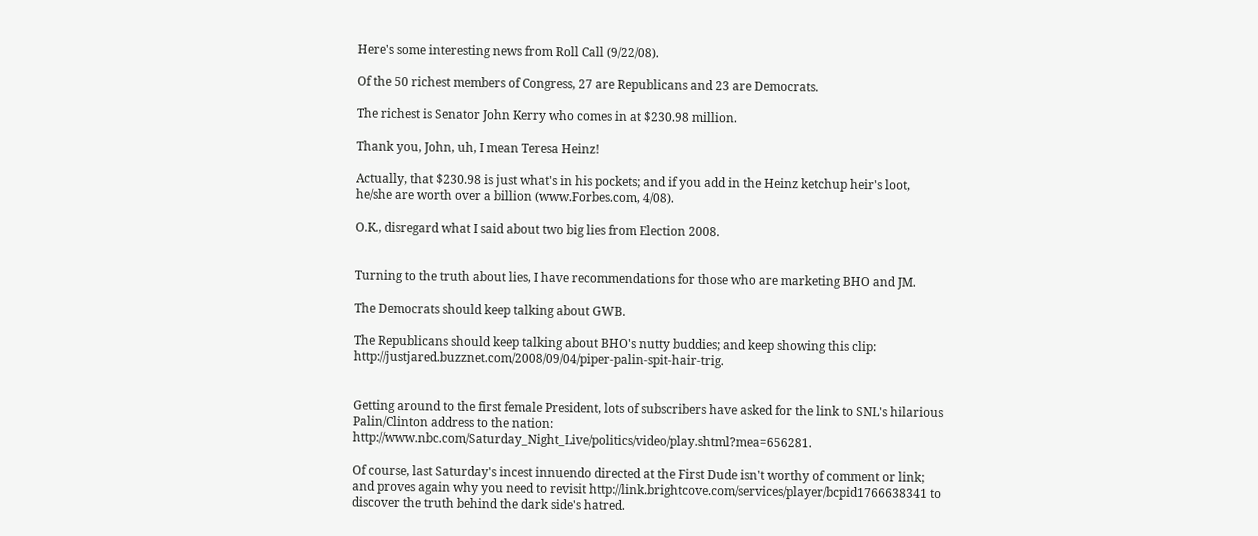Here's some interesting news from Roll Call (9/22/08).

Of the 50 richest members of Congress, 27 are Republicans and 23 are Democrats.

The richest is Senator John Kerry who comes in at $230.98 million.

Thank you, John, uh, I mean Teresa Heinz!

Actually, that $230.98 is just what's in his pockets; and if you add in the Heinz ketchup heir's loot, he/she are worth over a billion (www.Forbes.com, 4/08).

O.K., disregard what I said about two big lies from Election 2008.


Turning to the truth about lies, I have recommendations for those who are marketing BHO and JM.

The Democrats should keep talking about GWB.

The Republicans should keep talking about BHO's nutty buddies; and keep showing this clip: http://justjared.buzznet.com/2008/09/04/piper-palin-spit-hair-trig.


Getting around to the first female President, lots of subscribers have asked for the link to SNL's hilarious Palin/Clinton address to the nation: http://www.nbc.com/Saturday_Night_Live/politics/video/play.shtml?mea=656281.

Of course, last Saturday's incest innuendo directed at the First Dude isn't worthy of comment or link; and proves again why you need to revisit http://link.brightcove.com/services/player/bcpid1766638341 to discover the truth behind the dark side's hatred.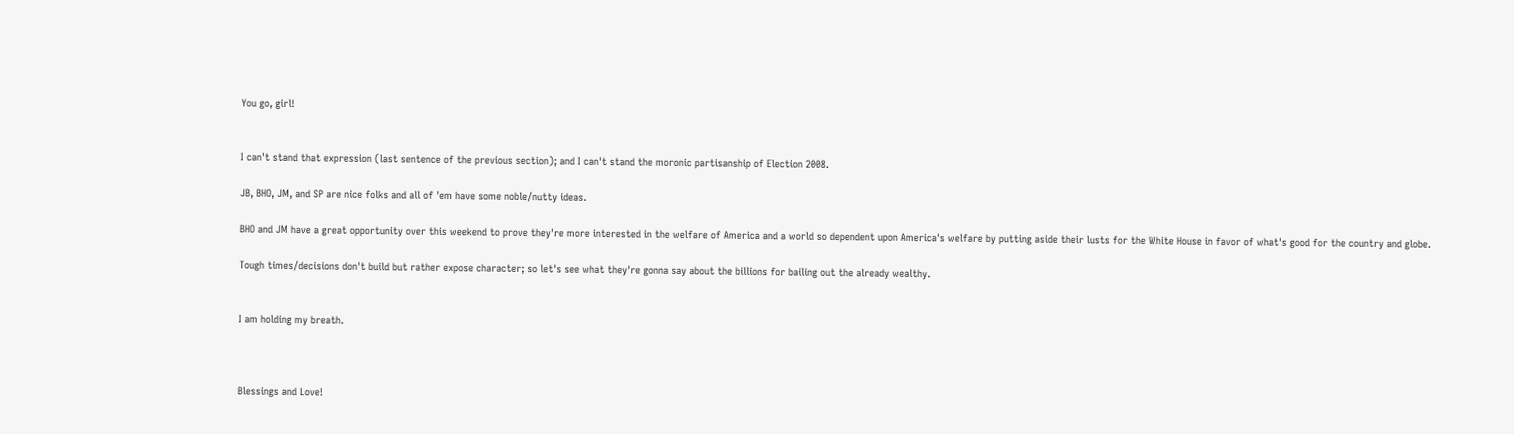You go, girl!


I can't stand that expression (last sentence of the previous section); and I can't stand the moronic partisanship of Election 2008.

JB, BHO, JM, and SP are nice folks and all of 'em have some noble/nutty ideas.

BHO and JM have a great opportunity over this weekend to prove they're more interested in the welfare of America and a world so dependent upon America's welfare by putting aside their lusts for the White House in favor of what's good for the country and globe.

Tough times/decisions don't build but rather expose character; so let's see what they're gonna say about the billions for bailing out the already wealthy.


I am holding my breath.



Blessings and Love!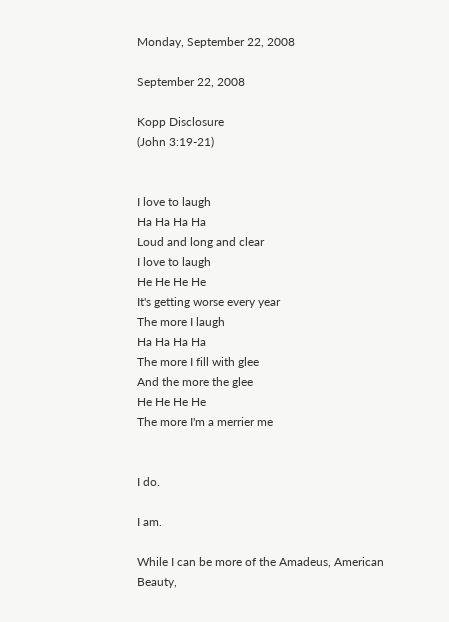Monday, September 22, 2008

September 22, 2008

Kopp Disclosure
(John 3:19-21)


I love to laugh
Ha Ha Ha Ha
Loud and long and clear
I love to laugh
He He He He
It's getting worse every year
The more I laugh
Ha Ha Ha Ha
The more I fill with glee
And the more the glee
He He He He
The more I'm a merrier me


I do.

I am.

While I can be more of the Amadeus, American Beauty,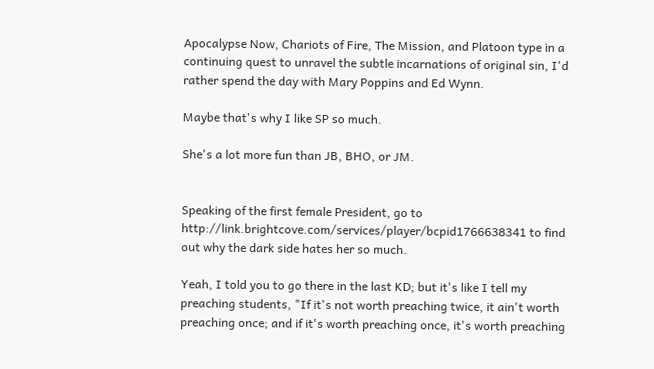Apocalypse Now, Chariots of Fire, The Mission, and Platoon type in a continuing quest to unravel the subtle incarnations of original sin, I'd rather spend the day with Mary Poppins and Ed Wynn.

Maybe that's why I like SP so much.

She's a lot more fun than JB, BHO, or JM.


Speaking of the first female President, go to http://link.brightcove.com/services/player/bcpid1766638341 to find out why the dark side hates her so much.

Yeah, I told you to go there in the last KD; but it's like I tell my preaching students, "If it's not worth preaching twice, it ain't worth preaching once; and if it's worth preaching once, it's worth preaching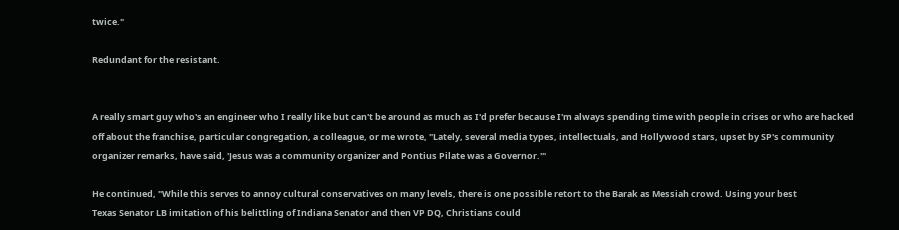twice."

Redundant for the resistant.


A really smart guy who's an engineer who I really like but can't be around as much as I'd prefer because I'm always spending time with people in crises or who are hacked off about the franchise, particular congregation, a colleague, or me wrote, "Lately, several media types, intellectuals, and Hollywood stars, upset by SP's community organizer remarks, have said, 'Jesus was a community organizer and Pontius Pilate was a Governor.'"

He continued, "While this serves to annoy cultural conservatives on many levels, there is one possible retort to the Barak as Messiah crowd. Using your best
Texas Senator LB imitation of his belittling of Indiana Senator and then VP DQ, Christians could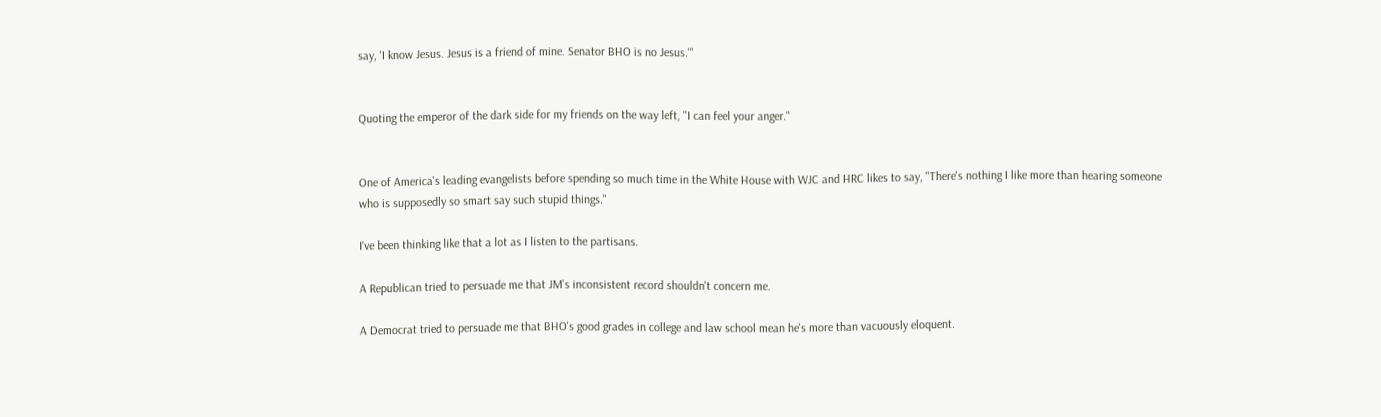say, 'I know Jesus. Jesus is a friend of mine. Senator BHO is no Jesus.'"


Quoting the emperor of the dark side for my friends on the way left, "I can feel your anger."


One of America's leading evangelists before spending so much time in the White House with WJC and HRC likes to say, "There's nothing I like more than hearing someone who is supposedly so smart say such stupid things."

I've been thinking like that a lot as I listen to the partisans.

A Republican tried to persuade me that JM's inconsistent record shouldn't concern me.

A Democrat tried to persuade me that BHO's good grades in college and law school mean he's more than vacuously eloquent.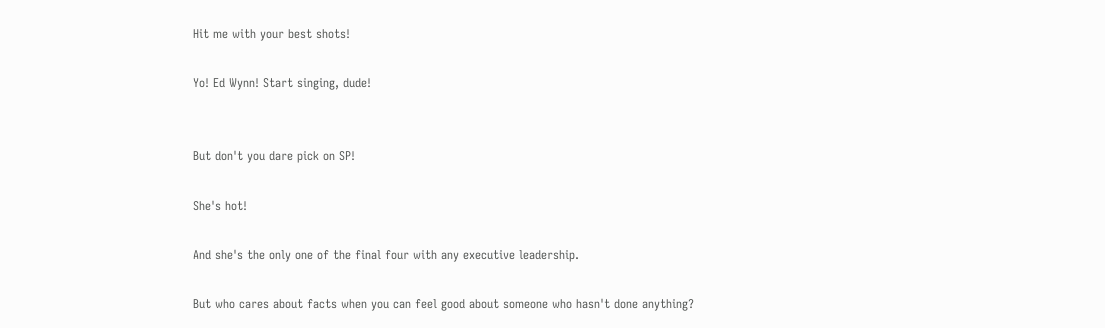Hit me with your best shots!

Yo! Ed Wynn! Start singing, dude!


But don't you dare pick on SP!

She's hot!

And she's the only one of the final four with any executive leadership.

But who cares about facts when you can feel good about someone who hasn't done anything?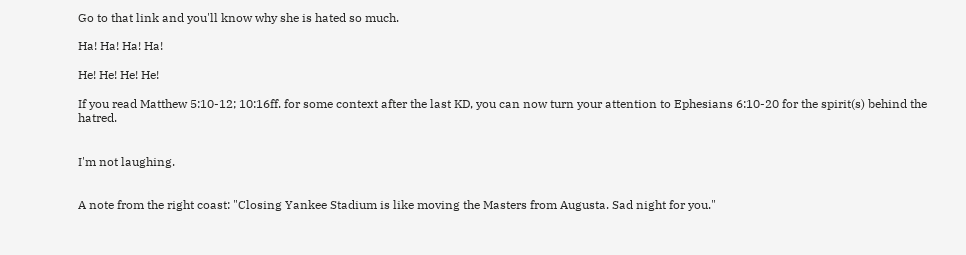Go to that link and you'll know why she is hated so much.

Ha! Ha! Ha! Ha!

He! He! He! He!

If you read Matthew 5:10-12; 10:16ff. for some context after the last KD, you can now turn your attention to Ephesians 6:10-20 for the spirit(s) behind the hatred.


I'm not laughing.


A note from the right coast: "Closing Yankee Stadium is like moving the Masters from Augusta. Sad night for you."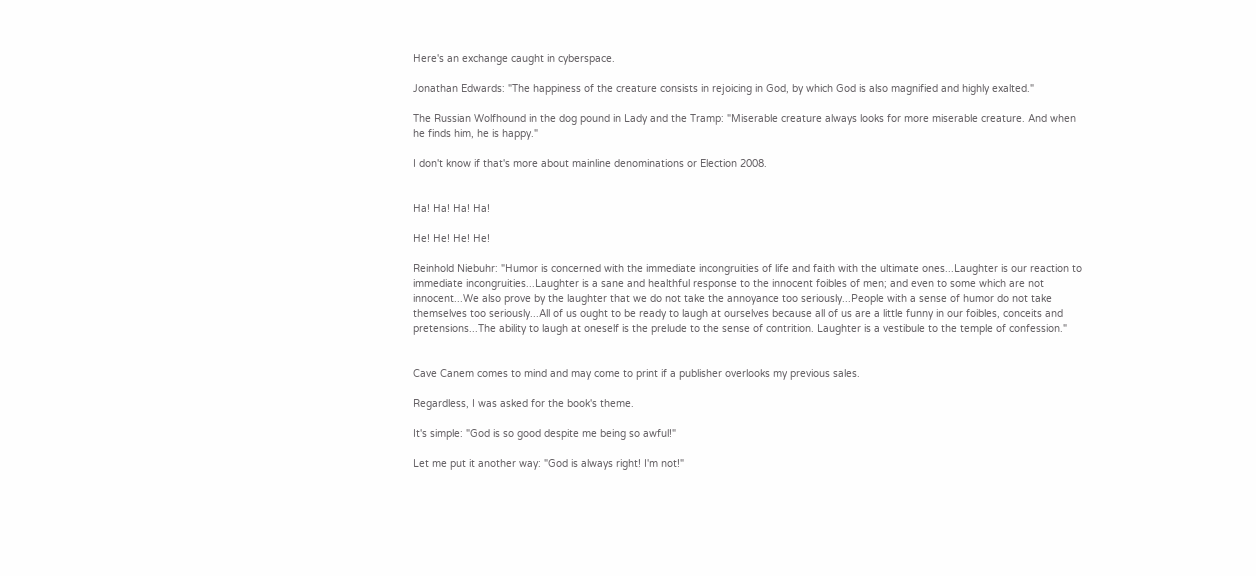Here's an exchange caught in cyberspace.

Jonathan Edwards: "The happiness of the creature consists in rejoicing in God, by which God is also magnified and highly exalted."

The Russian Wolfhound in the dog pound in Lady and the Tramp: "Miserable creature always looks for more miserable creature. And when he finds him, he is happy."

I don't know if that's more about mainline denominations or Election 2008.


Ha! Ha! Ha! Ha!

He! He! He! He!

Reinhold Niebuhr: "Humor is concerned with the immediate incongruities of life and faith with the ultimate ones...Laughter is our reaction to immediate incongruities...Laughter is a sane and healthful response to the innocent foibles of men; and even to some which are not innocent...We also prove by the laughter that we do not take the annoyance too seriously...People with a sense of humor do not take themselves too seriously...All of us ought to be ready to laugh at ourselves because all of us are a little funny in our foibles, conceits and pretensions...The ability to laugh at oneself is the prelude to the sense of contrition. Laughter is a vestibule to the temple of confession."


Cave Canem comes to mind and may come to print if a publisher overlooks my previous sales.

Regardless, I was asked for the book's theme.

It's simple: "God is so good despite me being so awful!"

Let me put it another way: "God is always right! I'm not!"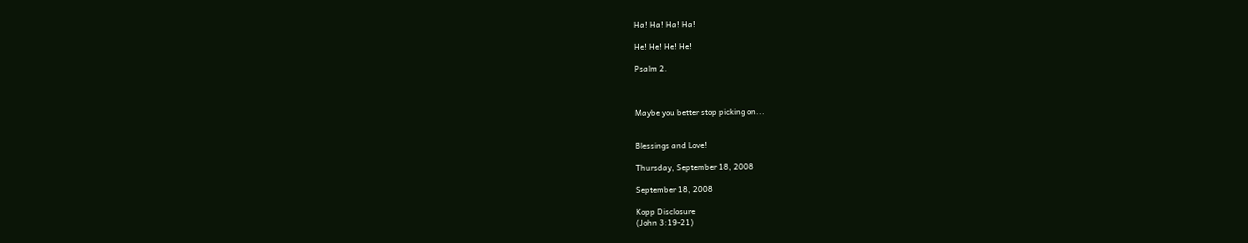Ha! Ha! Ha! Ha!

He! He! He! He!

Psalm 2.



Maybe you better stop picking on...


Blessings and Love!

Thursday, September 18, 2008

September 18, 2008

Kopp Disclosure
(John 3:19-21)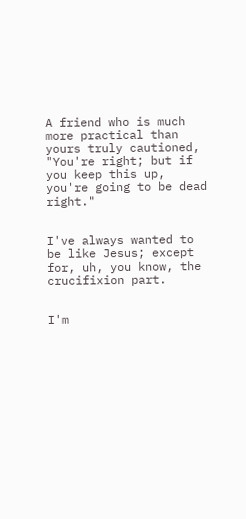A friend who is much more practical than yours truly cautioned, "You're right; but if you keep this up, you're going to be dead right."


I've always wanted to be like Jesus; except for, uh, you know, the crucifixion part.


I'm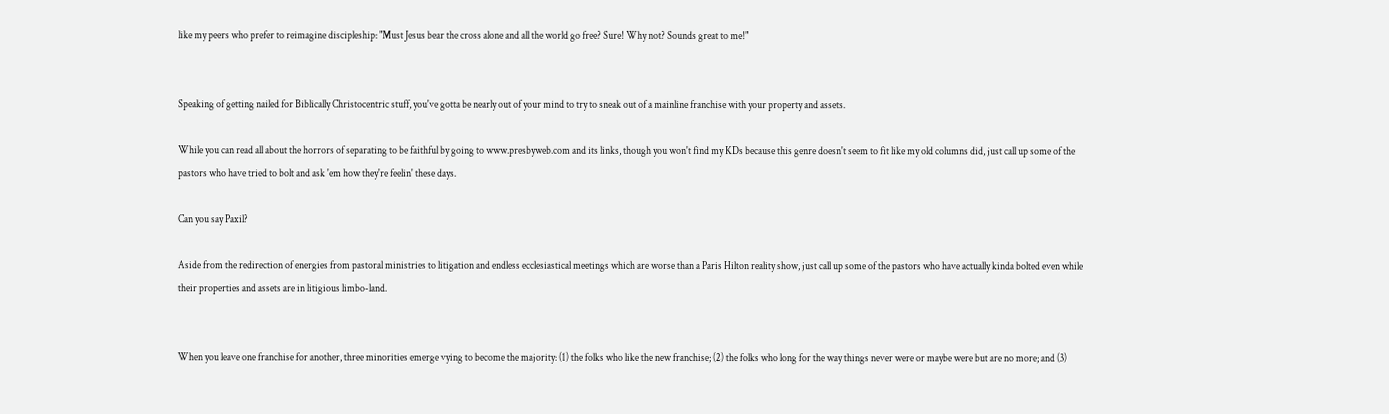like my peers who prefer to reimagine discipleship: "Must Jesus bear the cross alone and all the world go free? Sure! Why not? Sounds great to me!"


Speaking of getting nailed for Biblically Christocentric stuff, you've gotta be nearly out of your mind to try to sneak out of a mainline franchise with your property and assets.

While you can read all about the horrors of separating to be faithful by going to www.presbyweb.com and its links, though you won't find my KDs because this genre doesn't seem to fit like my old columns did, just call up some of the pastors who have tried to bolt and ask 'em how they're feelin' these days.

Can you say Paxil?

Aside from the redirection of energies from pastoral ministries to litigation and endless ecclesiastical meetings which are worse than a Paris Hilton reality show, just call up some of the pastors who have actually kinda bolted even while their properties and assets are in litigious limbo-land.


When you leave one franchise for another, three minorities emerge vying to become the majority: (1) the folks who like the new franchise; (2) the folks who long for the way things never were or maybe were but are no more; and (3)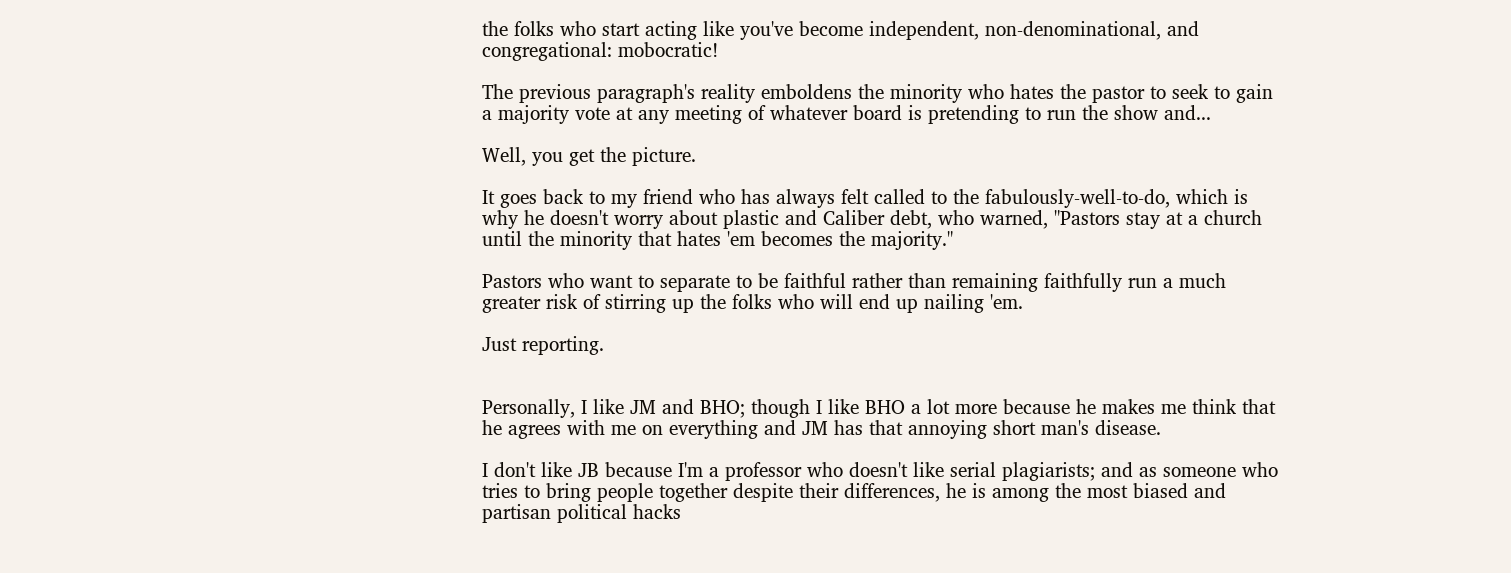the folks who start acting like you've become independent, non-denominational, and congregational: mobocratic!

The previous paragraph's reality emboldens the minority who hates the pastor to seek to gain a majority vote at any meeting of whatever board is pretending to run the show and...

Well, you get the picture.

It goes back to my friend who has always felt called to the fabulously-well-to-do, which is why he doesn't worry about plastic and Caliber debt, who warned, "Pastors stay at a church until the minority that hates 'em becomes the majority."

Pastors who want to separate to be faithful rather than remaining faithfully run a much greater risk of stirring up the folks who will end up nailing 'em.

Just reporting.


Personally, I like JM and BHO; though I like BHO a lot more because he makes me think that he agrees with me on everything and JM has that annoying short man's disease.

I don't like JB because I'm a professor who doesn't like serial plagiarists; and as someone who tries to bring people together despite their differences, he is among the most biased and partisan political hacks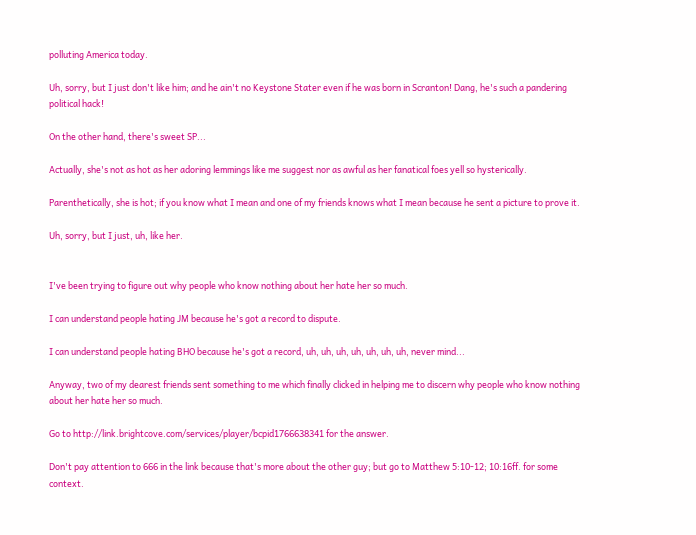polluting America today.

Uh, sorry, but I just don't like him; and he ain't no Keystone Stater even if he was born in Scranton! Dang, he's such a pandering political hack!

On the other hand, there's sweet SP...

Actually, she's not as hot as her adoring lemmings like me suggest nor as awful as her fanatical foes yell so hysterically.

Parenthetically, she is hot; if you know what I mean and one of my friends knows what I mean because he sent a picture to prove it.

Uh, sorry, but I just, uh, like her.


I've been trying to figure out why people who know nothing about her hate her so much.

I can understand people hating JM because he's got a record to dispute.

I can understand people hating BHO because he's got a record, uh, uh, uh, uh, uh, uh, uh, never mind...

Anyway, two of my dearest friends sent something to me which finally clicked in helping me to discern why people who know nothing about her hate her so much.

Go to http://link.brightcove.com/services/player/bcpid1766638341 for the answer.

Don't pay attention to 666 in the link because that's more about the other guy; but go to Matthew 5:10-12; 10:16ff. for some context.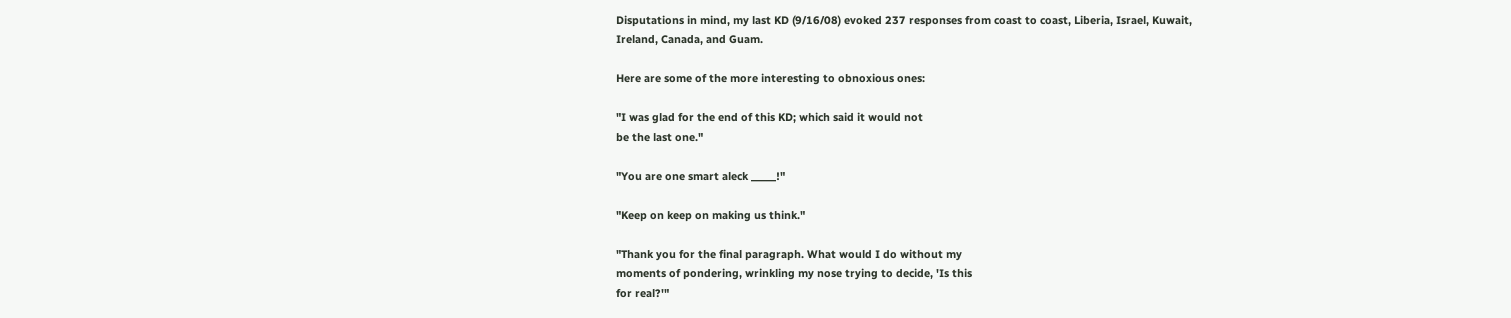Disputations in mind, my last KD (9/16/08) evoked 237 responses from coast to coast, Liberia, Israel, Kuwait, Ireland, Canada, and Guam.

Here are some of the more interesting to obnoxious ones:

"I was glad for the end of this KD; which said it would not
be the last one."

"You are one smart aleck _____!"

"Keep on keep on making us think."

"Thank you for the final paragraph. What would I do without my
moments of pondering, wrinkling my nose trying to decide, 'Is this
for real?'"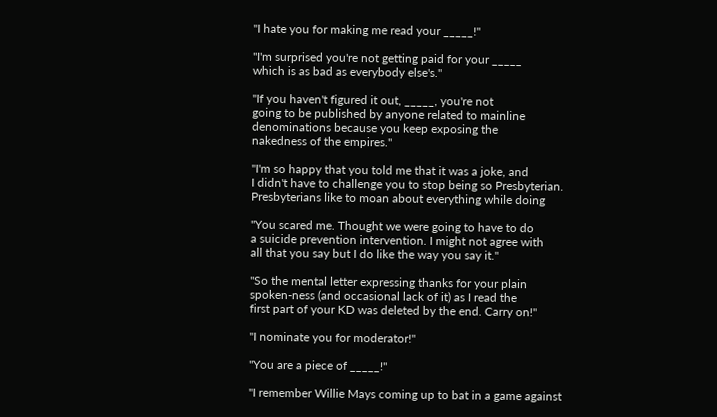"I hate you for making me read your _____!"

"I'm surprised you're not getting paid for your _____
which is as bad as everybody else's."

"If you haven't figured it out, _____, you're not
going to be published by anyone related to mainline
denominations because you keep exposing the
nakedness of the empires."

"I'm so happy that you told me that it was a joke, and
I didn't have to challenge you to stop being so Presbyterian.
Presbyterians like to moan about everything while doing

"You scared me. Thought we were going to have to do
a suicide prevention intervention. I might not agree with
all that you say but I do like the way you say it."

"So the mental letter expressing thanks for your plain
spoken-ness (and occasional lack of it) as I read the
first part of your KD was deleted by the end. Carry on!"

"I nominate you for moderator!"

"You are a piece of _____!"

"I remember Willie Mays coming up to bat in a game against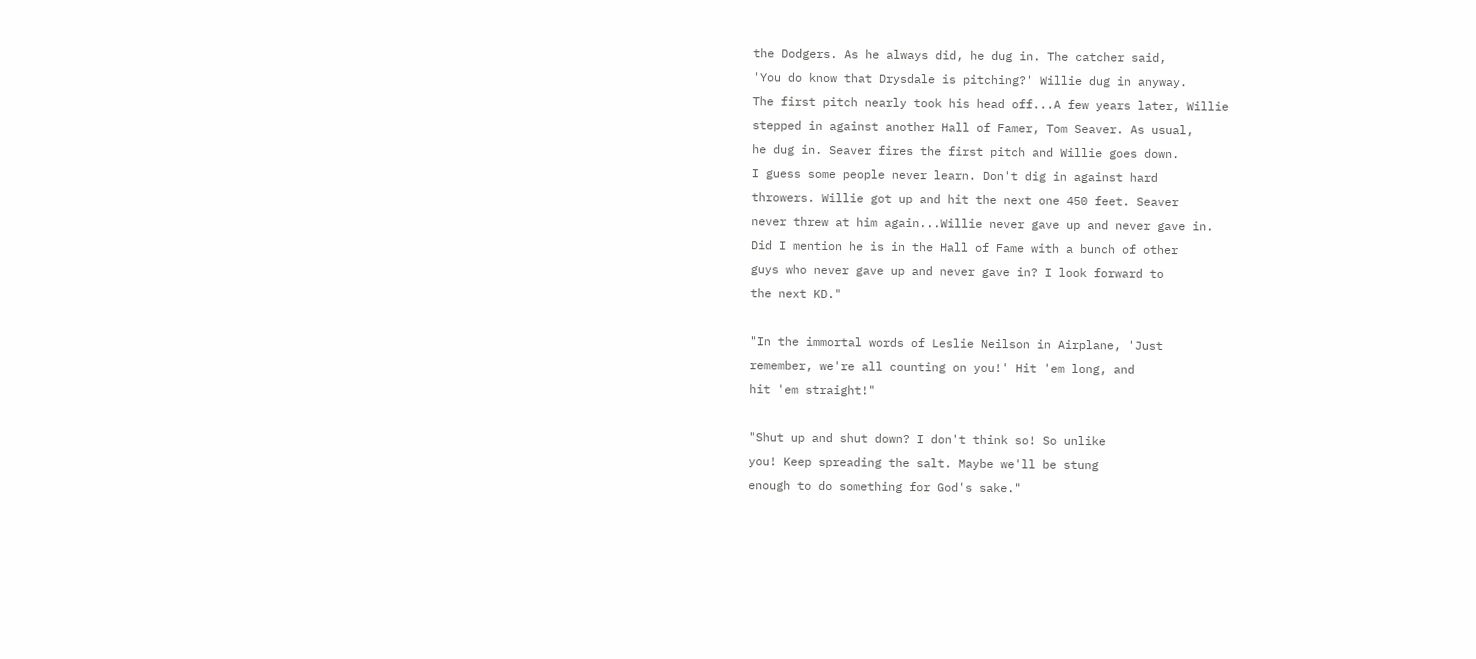the Dodgers. As he always did, he dug in. The catcher said,
'You do know that Drysdale is pitching?' Willie dug in anyway.
The first pitch nearly took his head off...A few years later, Willie
stepped in against another Hall of Famer, Tom Seaver. As usual,
he dug in. Seaver fires the first pitch and Willie goes down.
I guess some people never learn. Don't dig in against hard
throwers. Willie got up and hit the next one 450 feet. Seaver
never threw at him again...Willie never gave up and never gave in.
Did I mention he is in the Hall of Fame with a bunch of other
guys who never gave up and never gave in? I look forward to
the next KD."

"In the immortal words of Leslie Neilson in Airplane, 'Just
remember, we're all counting on you!' Hit 'em long, and
hit 'em straight!"

"Shut up and shut down? I don't think so! So unlike
you! Keep spreading the salt. Maybe we'll be stung
enough to do something for God's sake."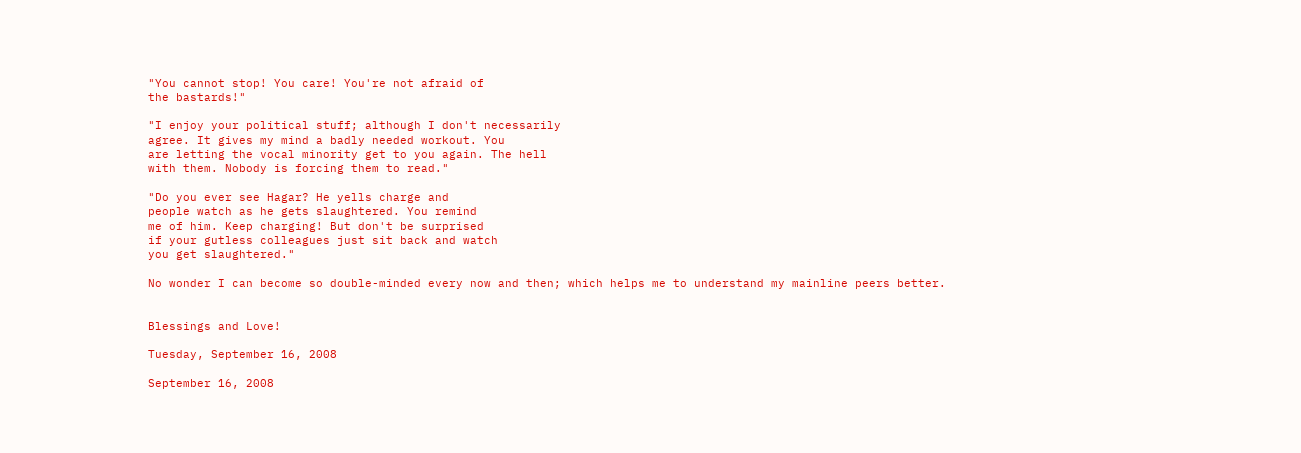"You cannot stop! You care! You're not afraid of
the bastards!"

"I enjoy your political stuff; although I don't necessarily
agree. It gives my mind a badly needed workout. You
are letting the vocal minority get to you again. The hell
with them. Nobody is forcing them to read."

"Do you ever see Hagar? He yells charge and
people watch as he gets slaughtered. You remind
me of him. Keep charging! But don't be surprised
if your gutless colleagues just sit back and watch
you get slaughtered."

No wonder I can become so double-minded every now and then; which helps me to understand my mainline peers better.


Blessings and Love!

Tuesday, September 16, 2008

September 16, 2008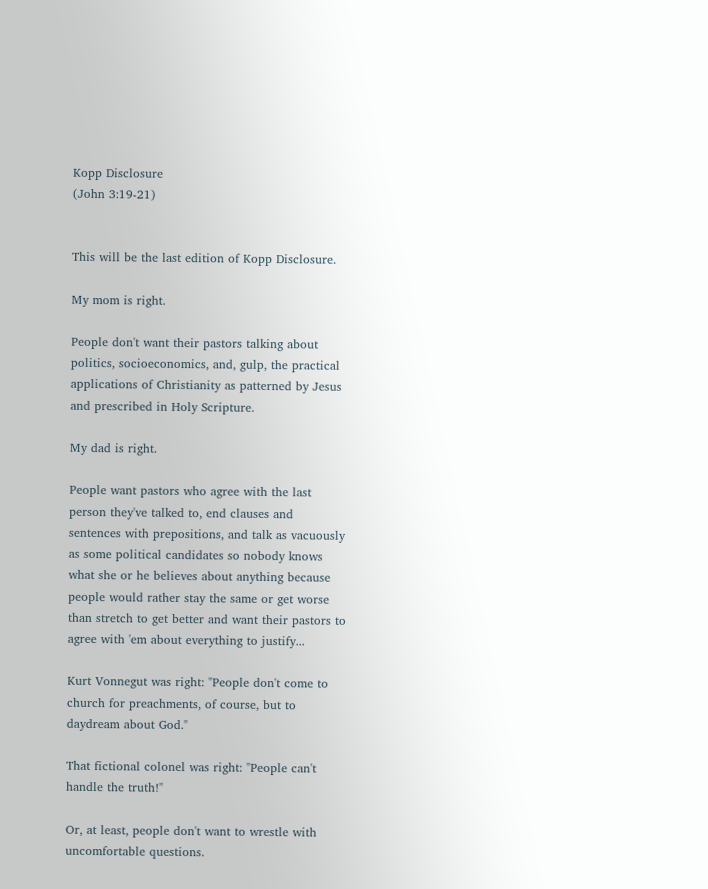Kopp Disclosure
(John 3:19-21)


This will be the last edition of Kopp Disclosure.

My mom is right.

People don't want their pastors talking about politics, socioeconomics, and, gulp, the practical applications of Christianity as patterned by Jesus and prescribed in Holy Scripture.

My dad is right.

People want pastors who agree with the last person they've talked to, end clauses and sentences with prepositions, and talk as vacuously as some political candidates so nobody knows what she or he believes about anything because people would rather stay the same or get worse than stretch to get better and want their pastors to agree with 'em about everything to justify...

Kurt Vonnegut was right: "People don't come to church for preachments, of course, but to daydream about God."

That fictional colonel was right: "People can't handle the truth!"

Or, at least, people don't want to wrestle with uncomfortable questions.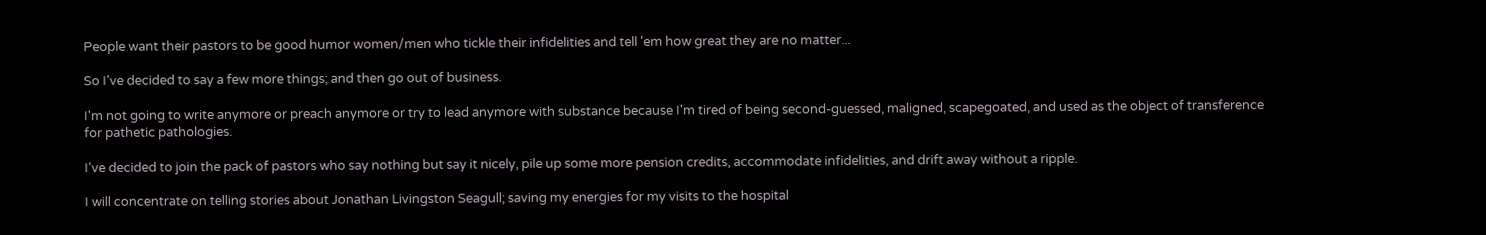People want their pastors to be good humor women/men who tickle their infidelities and tell 'em how great they are no matter...

So I've decided to say a few more things; and then go out of business.

I'm not going to write anymore or preach anymore or try to lead anymore with substance because I'm tired of being second-guessed, maligned, scapegoated, and used as the object of transference for pathetic pathologies.

I've decided to join the pack of pastors who say nothing but say it nicely, pile up some more pension credits, accommodate infidelities, and drift away without a ripple.

I will concentrate on telling stories about Jonathan Livingston Seagull; saving my energies for my visits to the hospital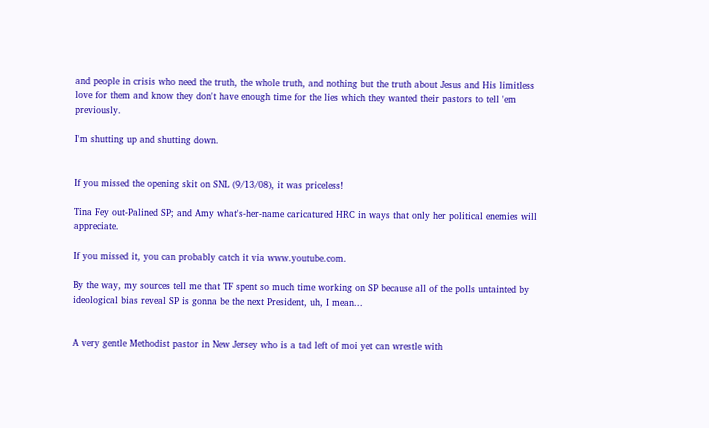and people in crisis who need the truth, the whole truth, and nothing but the truth about Jesus and His limitless love for them and know they don't have enough time for the lies which they wanted their pastors to tell 'em previously.

I'm shutting up and shutting down.


If you missed the opening skit on SNL (9/13/08), it was priceless!

Tina Fey out-Palined SP; and Amy what's-her-name caricatured HRC in ways that only her political enemies will appreciate.

If you missed it, you can probably catch it via www.youtube.com.

By the way, my sources tell me that TF spent so much time working on SP because all of the polls untainted by ideological bias reveal SP is gonna be the next President, uh, I mean...


A very gentle Methodist pastor in New Jersey who is a tad left of moi yet can wrestle with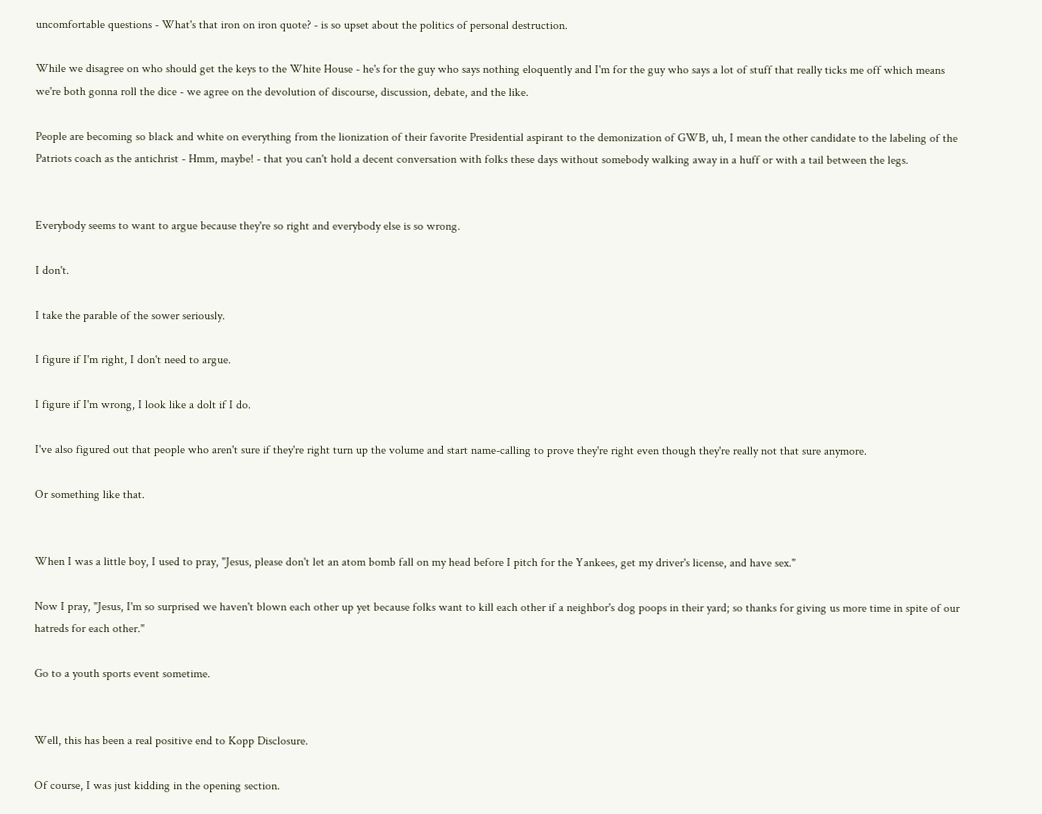uncomfortable questions - What's that iron on iron quote? - is so upset about the politics of personal destruction.

While we disagree on who should get the keys to the White House - he's for the guy who says nothing eloquently and I'm for the guy who says a lot of stuff that really ticks me off which means we're both gonna roll the dice - we agree on the devolution of discourse, discussion, debate, and the like.

People are becoming so black and white on everything from the lionization of their favorite Presidential aspirant to the demonization of GWB, uh, I mean the other candidate to the labeling of the Patriots coach as the antichrist - Hmm, maybe! - that you can't hold a decent conversation with folks these days without somebody walking away in a huff or with a tail between the legs.


Everybody seems to want to argue because they're so right and everybody else is so wrong.

I don't.

I take the parable of the sower seriously.

I figure if I'm right, I don't need to argue.

I figure if I'm wrong, I look like a dolt if I do.

I've also figured out that people who aren't sure if they're right turn up the volume and start name-calling to prove they're right even though they're really not that sure anymore.

Or something like that.


When I was a little boy, I used to pray, "Jesus, please don't let an atom bomb fall on my head before I pitch for the Yankees, get my driver's license, and have sex."

Now I pray, "Jesus, I'm so surprised we haven't blown each other up yet because folks want to kill each other if a neighbor's dog poops in their yard; so thanks for giving us more time in spite of our hatreds for each other."

Go to a youth sports event sometime.


Well, this has been a real positive end to Kopp Disclosure.

Of course, I was just kidding in the opening section.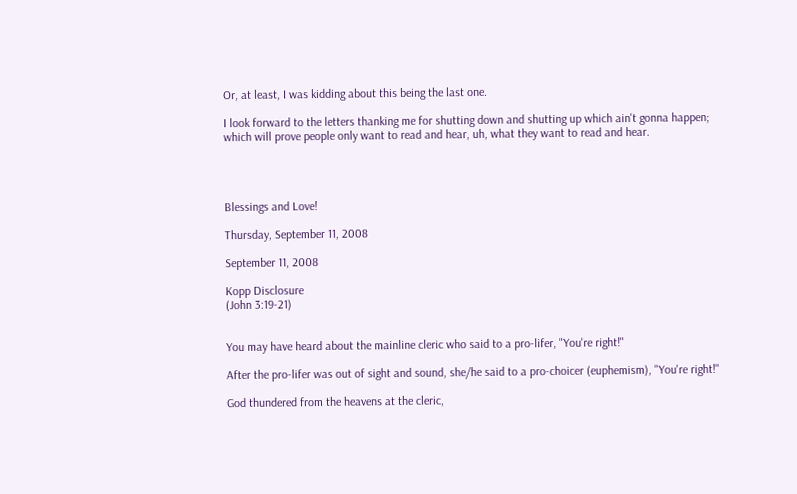Or, at least, I was kidding about this being the last one.

I look forward to the letters thanking me for shutting down and shutting up which ain't gonna happen; which will prove people only want to read and hear, uh, what they want to read and hear.




Blessings and Love!

Thursday, September 11, 2008

September 11, 2008

Kopp Disclosure
(John 3:19-21)


You may have heard about the mainline cleric who said to a pro-lifer, "You're right!"

After the pro-lifer was out of sight and sound, she/he said to a pro-choicer (euphemism), "You're right!"

God thundered from the heavens at the cleric,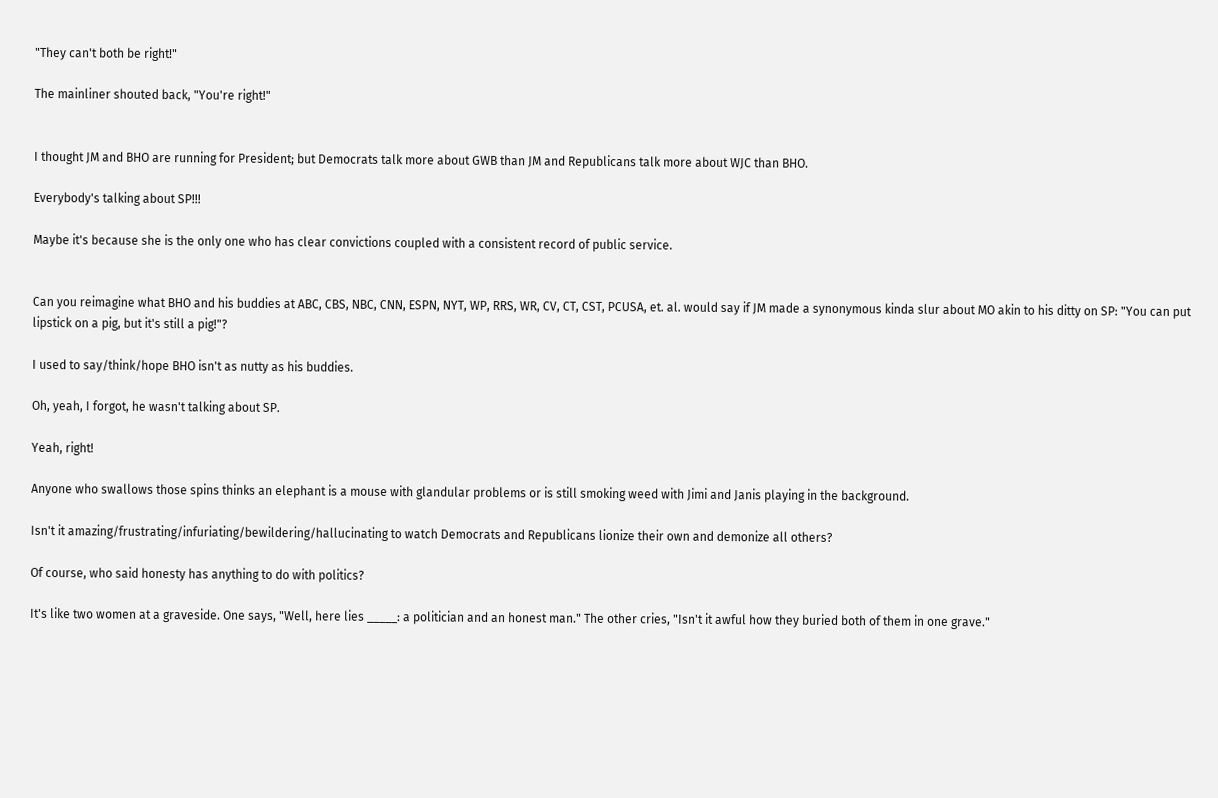"They can't both be right!"

The mainliner shouted back, "You're right!"


I thought JM and BHO are running for President; but Democrats talk more about GWB than JM and Republicans talk more about WJC than BHO.

Everybody's talking about SP!!!

Maybe it's because she is the only one who has clear convictions coupled with a consistent record of public service.


Can you reimagine what BHO and his buddies at ABC, CBS, NBC, CNN, ESPN, NYT, WP, RRS, WR, CV, CT, CST, PCUSA, et. al. would say if JM made a synonymous kinda slur about MO akin to his ditty on SP: "You can put lipstick on a pig, but it's still a pig!"?

I used to say/think/hope BHO isn't as nutty as his buddies.

Oh, yeah, I forgot, he wasn't talking about SP.

Yeah, right!

Anyone who swallows those spins thinks an elephant is a mouse with glandular problems or is still smoking weed with Jimi and Janis playing in the background.

Isn't it amazing/frustrating/infuriating/bewildering/hallucinating to watch Democrats and Republicans lionize their own and demonize all others?

Of course, who said honesty has anything to do with politics?

It's like two women at a graveside. One says, "Well, here lies _____: a politician and an honest man." The other cries, "Isn't it awful how they buried both of them in one grave."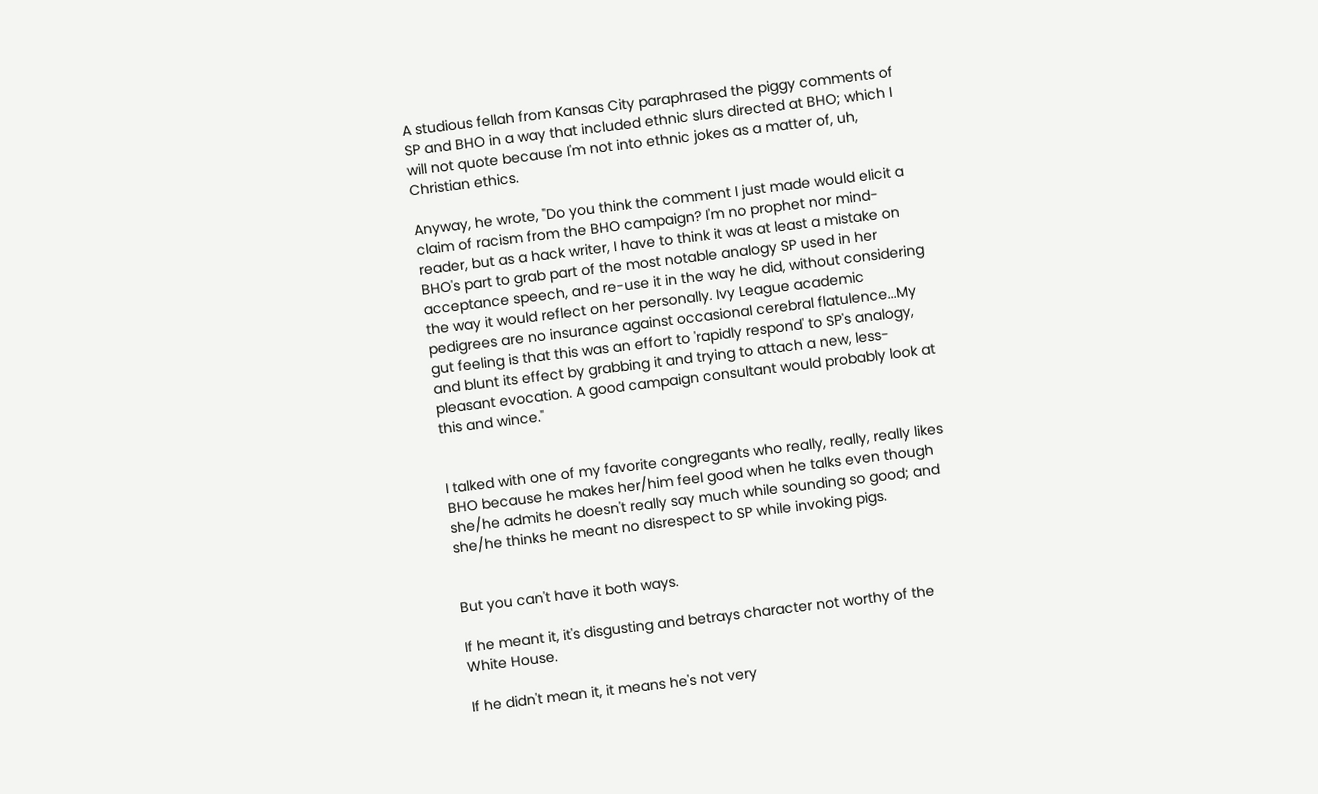A studious fellah from Kansas City paraphrased the piggy comments of SP and BHO in a way that included ethnic slurs directed at BHO; which I will not quote because I'm not into ethnic jokes as a matter of, uh, Christian ethics.

Anyway, he wrote, "Do you think the comment I just made would elicit a claim of racism from the BHO campaign? I'm no prophet nor mind-reader, but as a hack writer, I have to think it was at least a mistake on BHO's part to grab part of the most notable analogy SP used in her acceptance speech, and re-use it in the way he did, without considering the way it would reflect on her personally. Ivy League academic pedigrees are no insurance against occasional cerebral flatulence...My gut feeling is that this was an effort to 'rapidly respond' to SP's analogy, and blunt its effect by grabbing it and trying to attach a new, less-pleasant evocation. A good campaign consultant would probably look at this and wince."


I talked with one of my favorite congregants who really, really, really likes BHO because he makes her/him feel good when he talks even though she/he admits he doesn't really say much while sounding so good; and she/he thinks he meant no disrespect to SP while invoking pigs.


But you can't have it both ways.

If he meant it, it's disgusting and betrays character not worthy of the White House.

If he didn't mean it, it means he's not very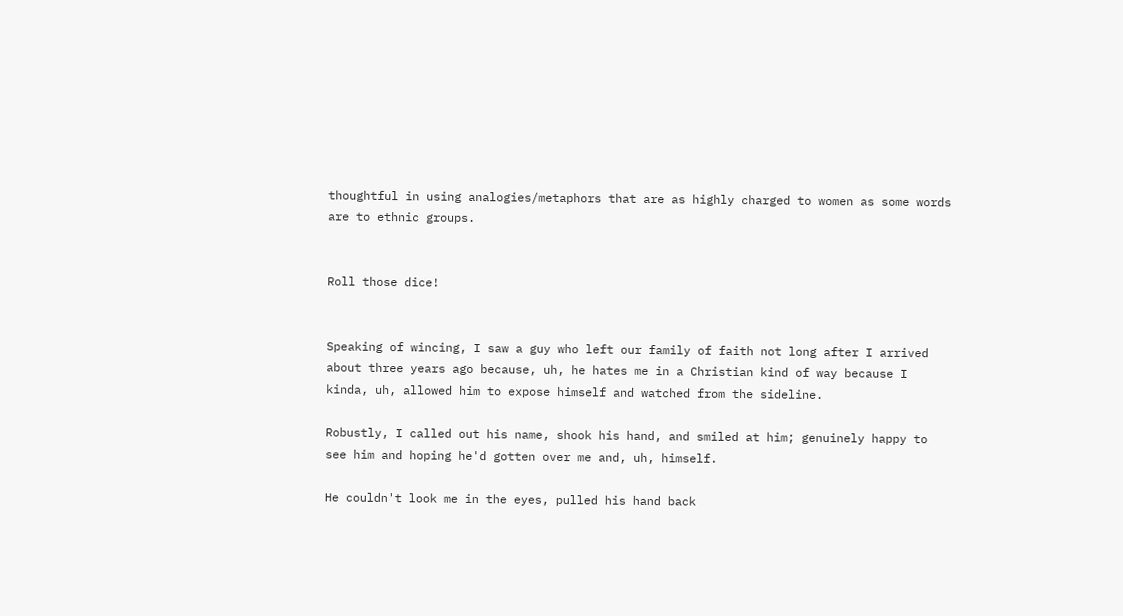thoughtful in using analogies/metaphors that are as highly charged to women as some words are to ethnic groups.


Roll those dice!


Speaking of wincing, I saw a guy who left our family of faith not long after I arrived about three years ago because, uh, he hates me in a Christian kind of way because I kinda, uh, allowed him to expose himself and watched from the sideline.

Robustly, I called out his name, shook his hand, and smiled at him; genuinely happy to see him and hoping he'd gotten over me and, uh, himself.

He couldn't look me in the eyes, pulled his hand back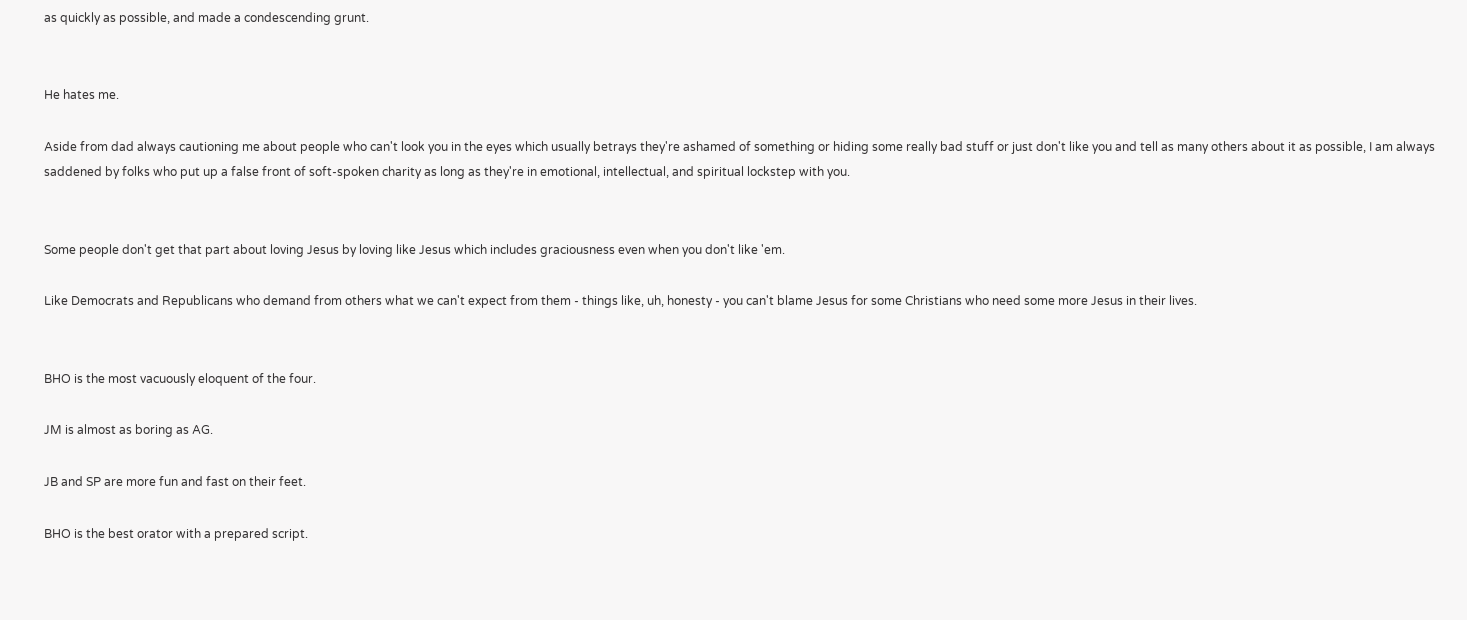as quickly as possible, and made a condescending grunt.


He hates me.

Aside from dad always cautioning me about people who can't look you in the eyes which usually betrays they're ashamed of something or hiding some really bad stuff or just don't like you and tell as many others about it as possible, I am always saddened by folks who put up a false front of soft-spoken charity as long as they're in emotional, intellectual, and spiritual lockstep with you.


Some people don't get that part about loving Jesus by loving like Jesus which includes graciousness even when you don't like 'em.

Like Democrats and Republicans who demand from others what we can't expect from them - things like, uh, honesty - you can't blame Jesus for some Christians who need some more Jesus in their lives.


BHO is the most vacuously eloquent of the four.

JM is almost as boring as AG.

JB and SP are more fun and fast on their feet.

BHO is the best orator with a prepared script.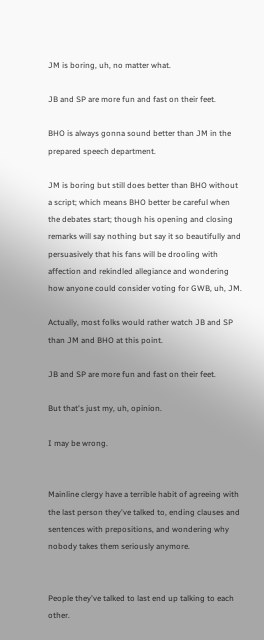JM is boring, uh, no matter what.

JB and SP are more fun and fast on their feet.

BHO is always gonna sound better than JM in the prepared speech department.

JM is boring but still does better than BHO without a script; which means BHO better be careful when the debates start; though his opening and closing remarks will say nothing but say it so beautifully and persuasively that his fans will be drooling with affection and rekindled allegiance and wondering how anyone could consider voting for GWB, uh, JM.

Actually, most folks would rather watch JB and SP than JM and BHO at this point.

JB and SP are more fun and fast on their feet.

But that's just my, uh, opinion.

I may be wrong.


Mainline clergy have a terrible habit of agreeing with the last person they've talked to, ending clauses and sentences with prepositions, and wondering why nobody takes them seriously anymore.


People they've talked to last end up talking to each other.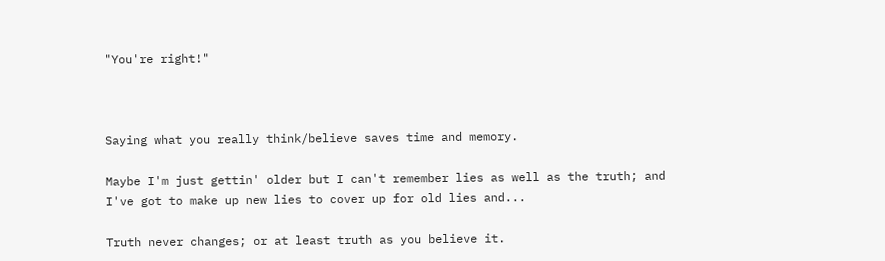"You're right!"



Saying what you really think/believe saves time and memory.

Maybe I'm just gettin' older but I can't remember lies as well as the truth; and I've got to make up new lies to cover up for old lies and...

Truth never changes; or at least truth as you believe it.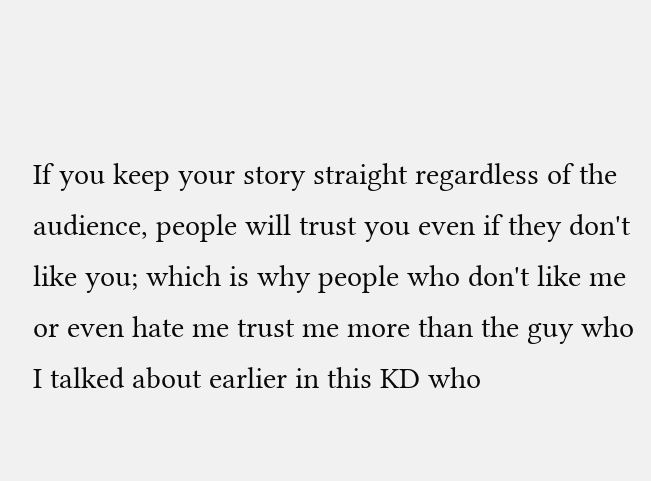If you keep your story straight regardless of the audience, people will trust you even if they don't like you; which is why people who don't like me or even hate me trust me more than the guy who I talked about earlier in this KD who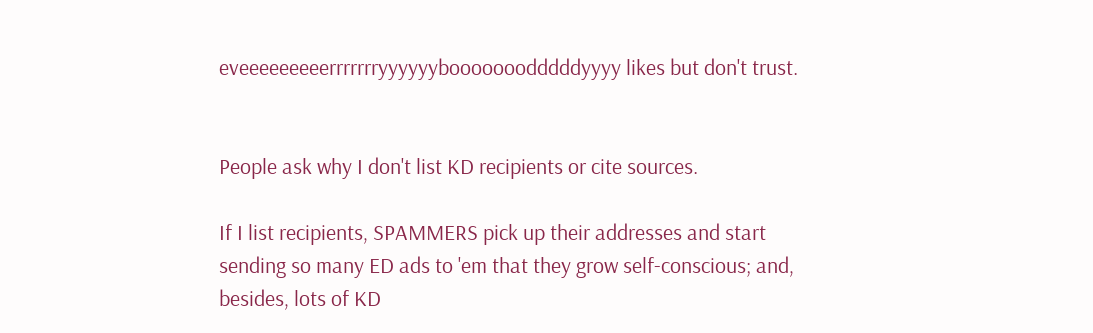eveeeeeeeeerrrrrrryyyyyybooooooodddddyyyy likes but don't trust.


People ask why I don't list KD recipients or cite sources.

If I list recipients, SPAMMERS pick up their addresses and start sending so many ED ads to 'em that they grow self-conscious; and, besides, lots of KD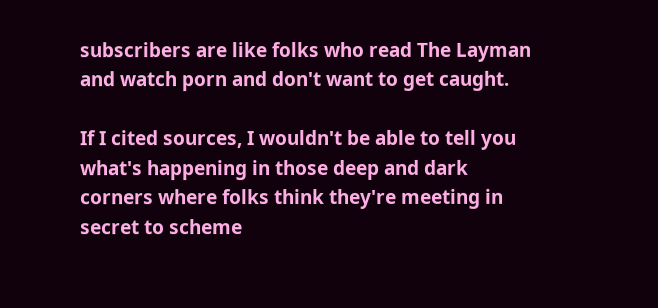subscribers are like folks who read The Layman and watch porn and don't want to get caught.

If I cited sources, I wouldn't be able to tell you what's happening in those deep and dark corners where folks think they're meeting in secret to scheme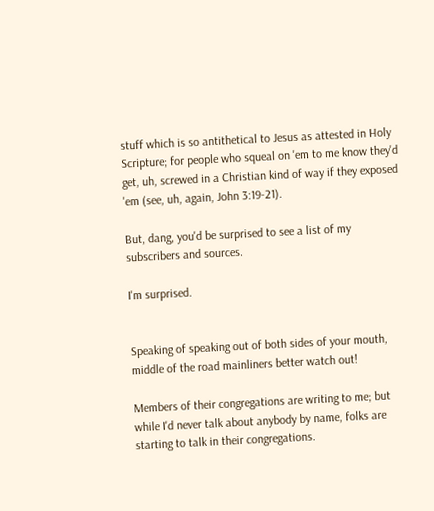stuff which is so antithetical to Jesus as attested in Holy Scripture; for people who squeal on 'em to me know they'd get, uh, screwed in a Christian kind of way if they exposed 'em (see, uh, again, John 3:19-21).

But, dang, you'd be surprised to see a list of my subscribers and sources.

I'm surprised.


Speaking of speaking out of both sides of your mouth, middle of the road mainliners better watch out!

Members of their congregations are writing to me; but while I'd never talk about anybody by name, folks are starting to talk in their congregations.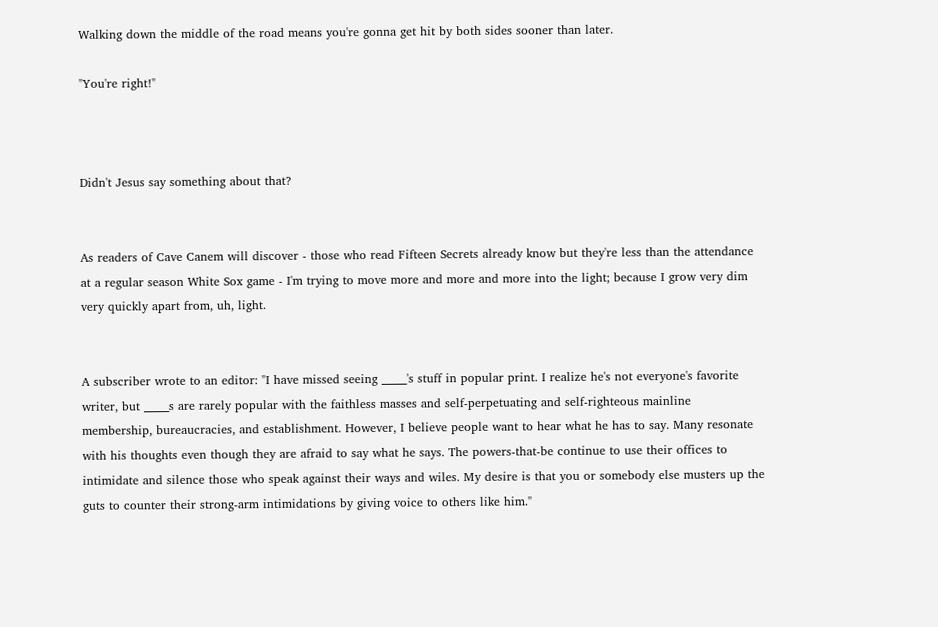Walking down the middle of the road means you're gonna get hit by both sides sooner than later.

"You're right!"



Didn't Jesus say something about that?


As readers of Cave Canem will discover - those who read Fifteen Secrets already know but they're less than the attendance at a regular season White Sox game - I'm trying to move more and more and more into the light; because I grow very dim very quickly apart from, uh, light.


A subscriber wrote to an editor: "I have missed seeing _____'s stuff in popular print. I realize he's not everyone's favorite writer, but _____s are rarely popular with the faithless masses and self-perpetuating and self-righteous mainline membership, bureaucracies, and establishment. However, I believe people want to hear what he has to say. Many resonate with his thoughts even though they are afraid to say what he says. The powers-that-be continue to use their offices to intimidate and silence those who speak against their ways and wiles. My desire is that you or somebody else musters up the guts to counter their strong-arm intimidations by giving voice to others like him."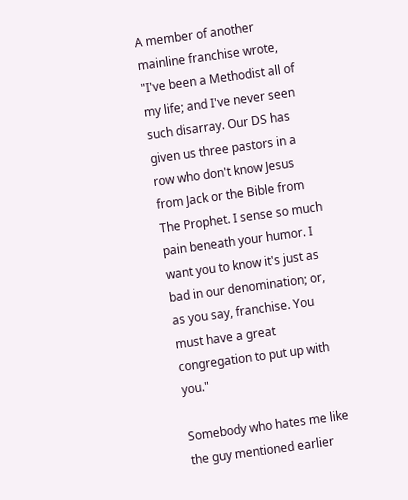A member of another mainline franchise wrote, "I've been a Methodist all of my life; and I've never seen such disarray. Our DS has given us three pastors in a row who don't know Jesus from Jack or the Bible from The Prophet. I sense so much pain beneath your humor. I want you to know it's just as bad in our denomination; or, as you say, franchise. You must have a great congregation to put up with you."

Somebody who hates me like the guy mentioned earlier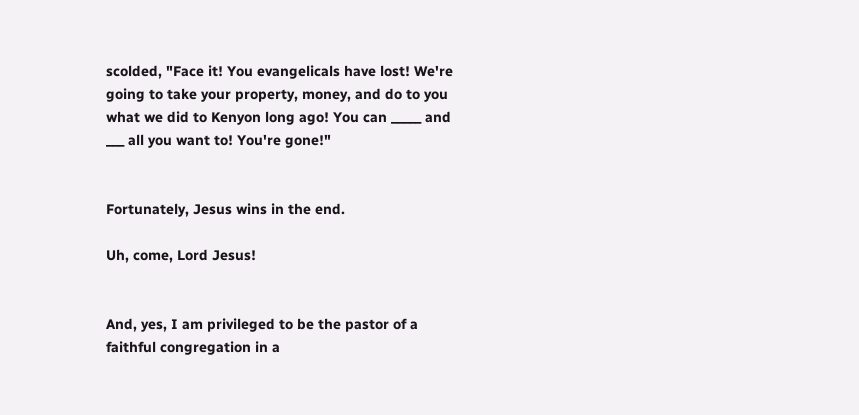scolded, "Face it! You evangelicals have lost! We're going to take your property, money, and do to you what we did to Kenyon long ago! You can _____ and ___ all you want to! You're gone!"


Fortunately, Jesus wins in the end.

Uh, come, Lord Jesus!


And, yes, I am privileged to be the pastor of a faithful congregation in a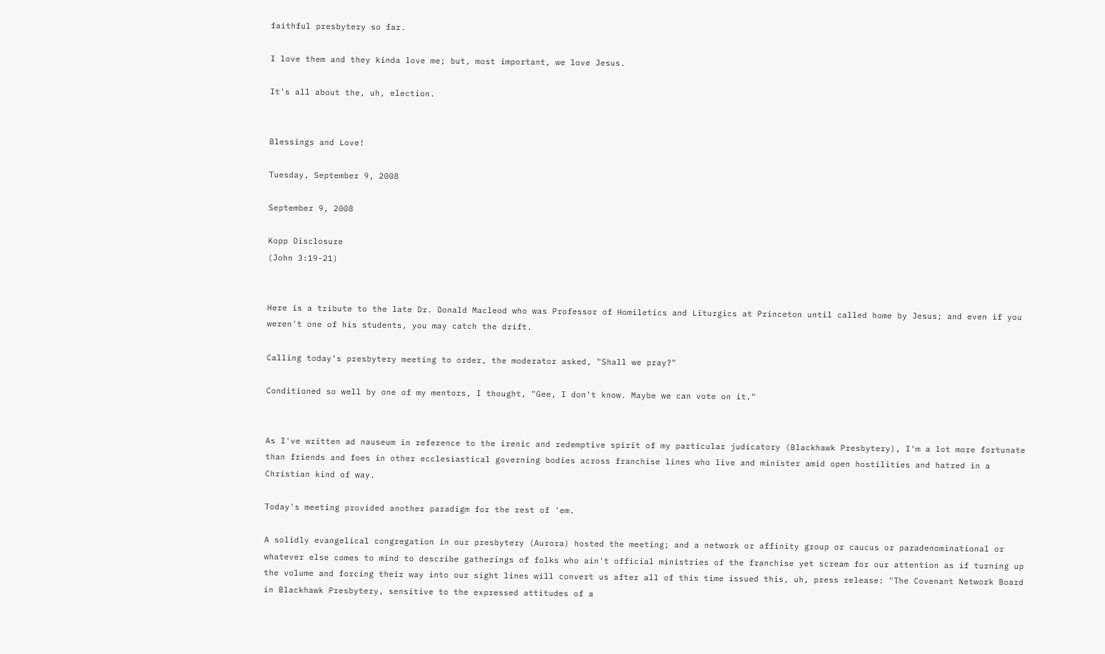faithful presbytery so far.

I love them and they kinda love me; but, most important, we love Jesus.

It's all about the, uh, election.


Blessings and Love!

Tuesday, September 9, 2008

September 9, 2008

Kopp Disclosure
(John 3:19-21)


Here is a tribute to the late Dr. Donald Macleod who was Professor of Homiletics and Liturgics at Princeton until called home by Jesus; and even if you weren't one of his students, you may catch the drift.

Calling today's presbytery meeting to order, the moderator asked, "Shall we pray?"

Conditioned so well by one of my mentors, I thought, "Gee, I don't know. Maybe we can vote on it."


As I've written ad nauseum in reference to the irenic and redemptive spirit of my particular judicatory (Blackhawk Presbytery), I'm a lot more fortunate than friends and foes in other ecclesiastical governing bodies across franchise lines who live and minister amid open hostilities and hatred in a Christian kind of way.

Today's meeting provided another paradigm for the rest of 'em.

A solidly evangelical congregation in our presbytery (Aurora) hosted the meeting; and a network or affinity group or caucus or paradenominational or whatever else comes to mind to describe gatherings of folks who ain't official ministries of the franchise yet scream for our attention as if turning up the volume and forcing their way into our sight lines will convert us after all of this time issued this, uh, press release: "The Covenant Network Board in Blackhawk Presbytery, sensitive to the expressed attitudes of a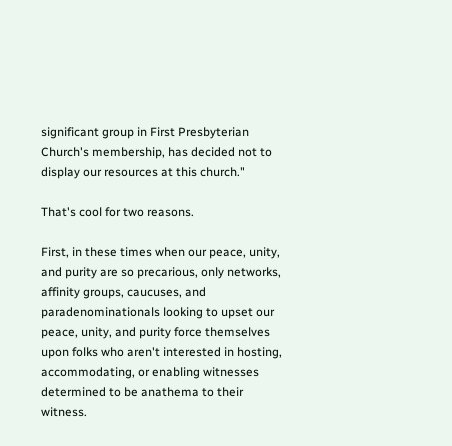significant group in First Presbyterian Church's membership, has decided not to display our resources at this church."

That's cool for two reasons.

First, in these times when our peace, unity, and purity are so precarious, only networks, affinity groups, caucuses, and paradenominationals looking to upset our peace, unity, and purity force themselves upon folks who aren't interested in hosting, accommodating, or enabling witnesses determined to be anathema to their witness.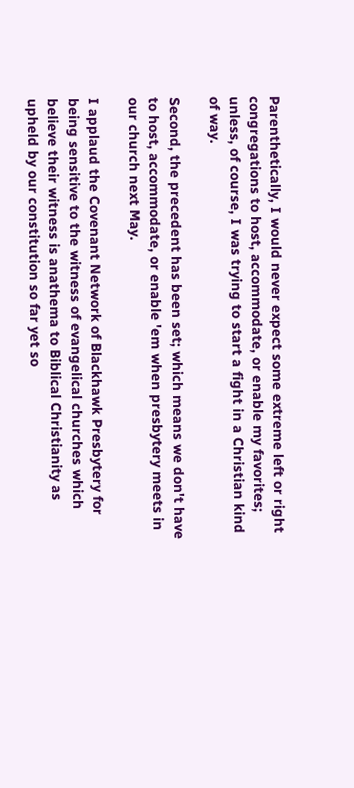Parenthetically, I would never expect some extreme left or right congregations to host, accommodate, or enable my favorites; unless, of course, I was trying to start a fight in a Christian kind of way.

Second, the precedent has been set; which means we don't have to host, accommodate, or enable 'em when presbytery meets in our church next May.

I applaud the Covenant Network of Blackhawk Presbytery for being sensitive to the witness of evangelical churches which believe their witness is anathema to Biblical Christianity as upheld by our constitution so far yet so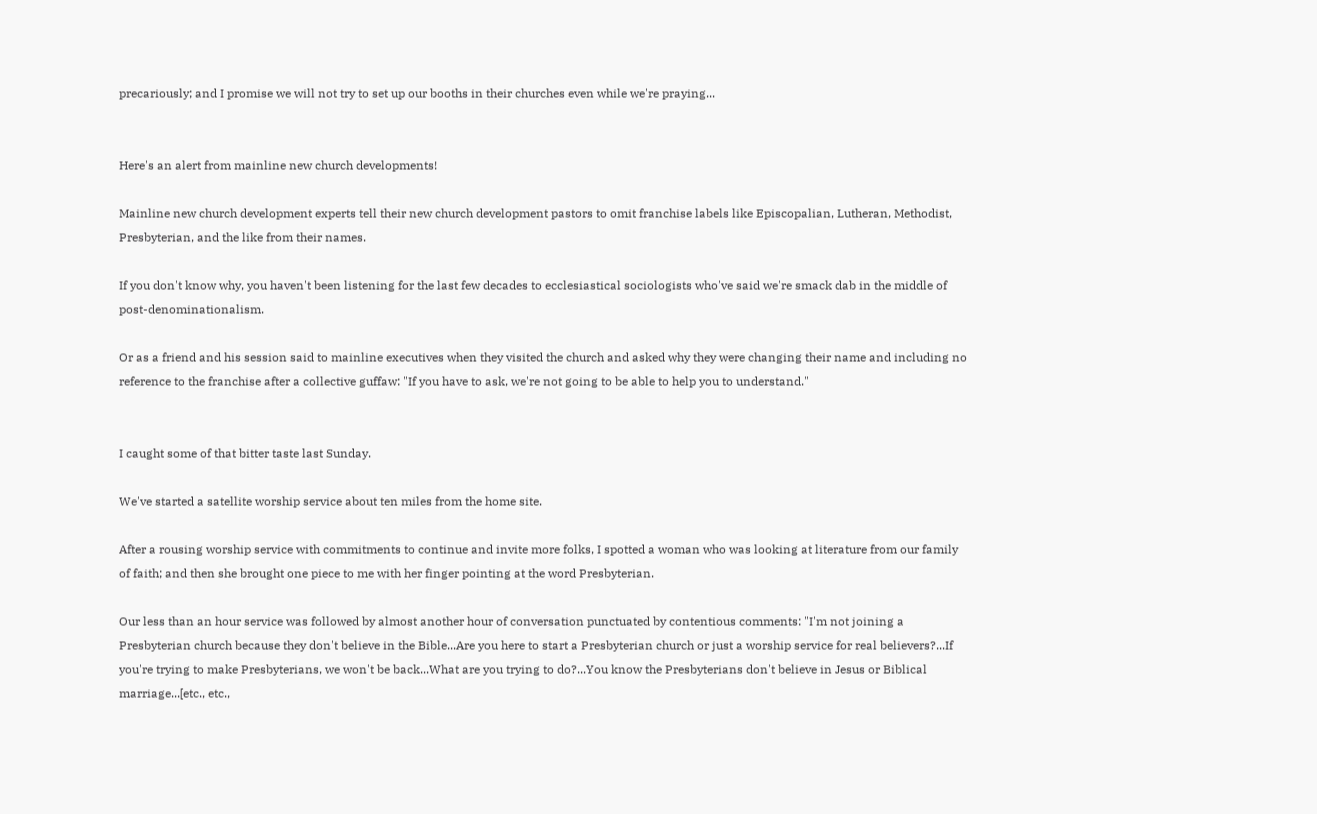precariously; and I promise we will not try to set up our booths in their churches even while we're praying...


Here's an alert from mainline new church developments!

Mainline new church development experts tell their new church development pastors to omit franchise labels like Episcopalian, Lutheran, Methodist, Presbyterian, and the like from their names.

If you don't know why, you haven't been listening for the last few decades to ecclesiastical sociologists who've said we're smack dab in the middle of post-denominationalism.

Or as a friend and his session said to mainline executives when they visited the church and asked why they were changing their name and including no reference to the franchise after a collective guffaw: "If you have to ask, we're not going to be able to help you to understand."


I caught some of that bitter taste last Sunday.

We've started a satellite worship service about ten miles from the home site.

After a rousing worship service with commitments to continue and invite more folks, I spotted a woman who was looking at literature from our family of faith; and then she brought one piece to me with her finger pointing at the word Presbyterian.

Our less than an hour service was followed by almost another hour of conversation punctuated by contentious comments: "I'm not joining a Presbyterian church because they don't believe in the Bible...Are you here to start a Presbyterian church or just a worship service for real believers?...If you're trying to make Presbyterians, we won't be back...What are you trying to do?...You know the Presbyterians don't believe in Jesus or Biblical marriage...[etc., etc.,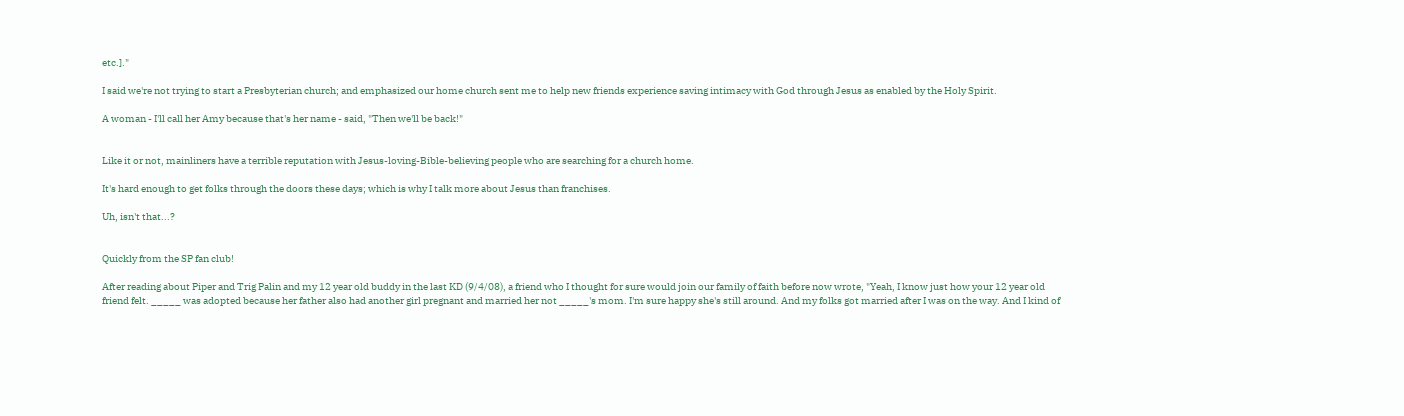etc.]."

I said we're not trying to start a Presbyterian church; and emphasized our home church sent me to help new friends experience saving intimacy with God through Jesus as enabled by the Holy Spirit.

A woman - I'll call her Amy because that's her name - said, "Then we'll be back!"


Like it or not, mainliners have a terrible reputation with Jesus-loving-Bible-believing people who are searching for a church home.

It's hard enough to get folks through the doors these days; which is why I talk more about Jesus than franchises.

Uh, isn't that...?


Quickly from the SP fan club!

After reading about Piper and Trig Palin and my 12 year old buddy in the last KD (9/4/08), a friend who I thought for sure would join our family of faith before now wrote, "Yeah, I know just how your 12 year old friend felt. _____ was adopted because her father also had another girl pregnant and married her not _____'s mom. I'm sure happy she's still around. And my folks got married after I was on the way. And I kind of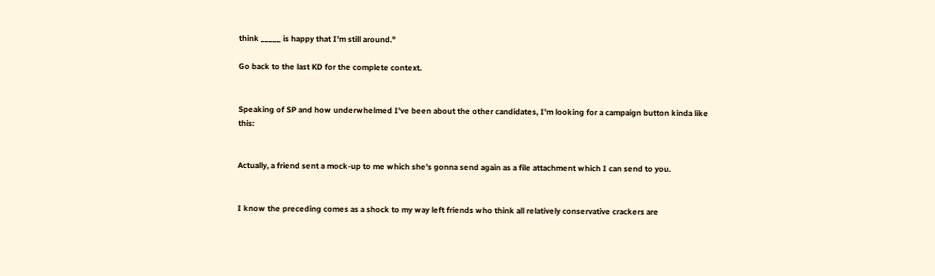think _____ is happy that I'm still around."

Go back to the last KD for the complete context.


Speaking of SP and how underwhelmed I've been about the other candidates, I'm looking for a campaign button kinda like this:


Actually, a friend sent a mock-up to me which she's gonna send again as a file attachment which I can send to you.


I know the preceding comes as a shock to my way left friends who think all relatively conservative crackers are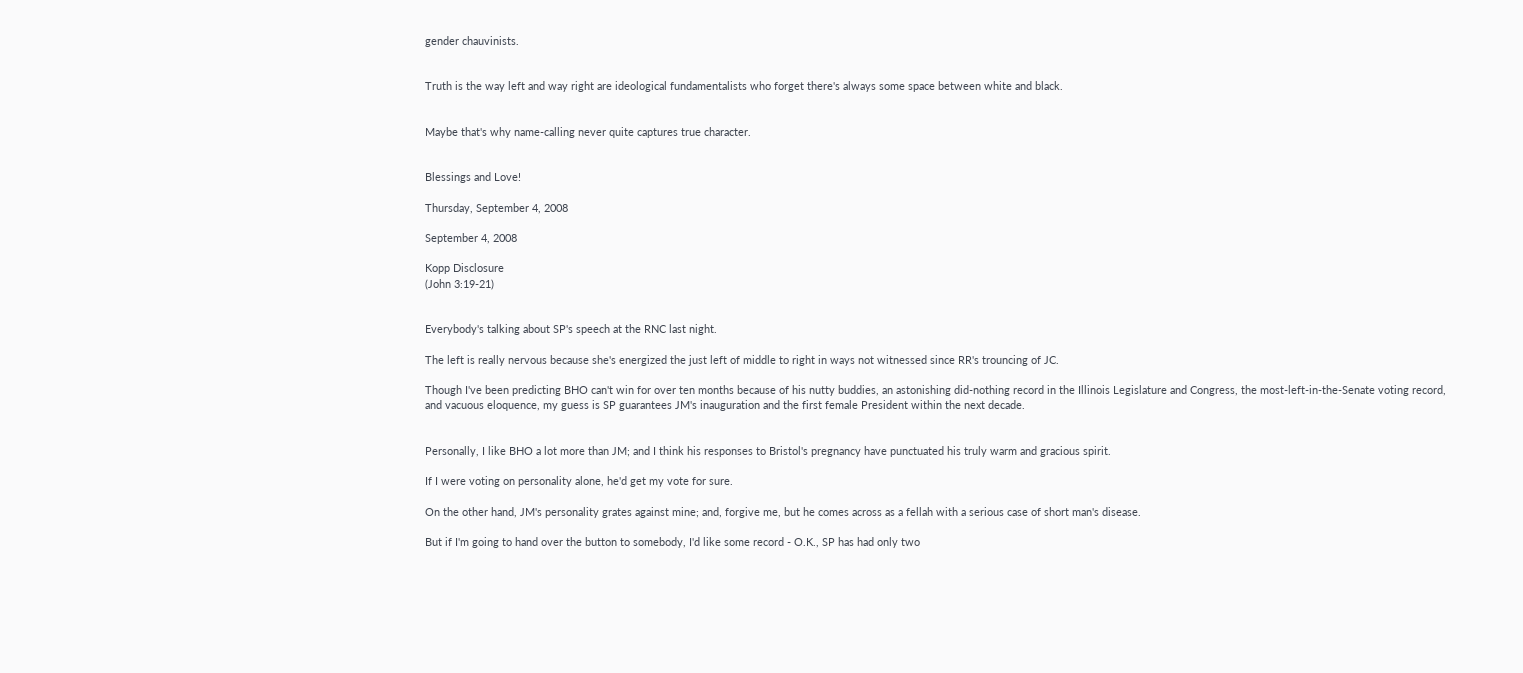gender chauvinists.


Truth is the way left and way right are ideological fundamentalists who forget there's always some space between white and black.


Maybe that's why name-calling never quite captures true character.


Blessings and Love!

Thursday, September 4, 2008

September 4, 2008

Kopp Disclosure
(John 3:19-21)


Everybody's talking about SP's speech at the RNC last night.

The left is really nervous because she's energized the just left of middle to right in ways not witnessed since RR's trouncing of JC.

Though I've been predicting BHO can't win for over ten months because of his nutty buddies, an astonishing did-nothing record in the Illinois Legislature and Congress, the most-left-in-the-Senate voting record, and vacuous eloquence, my guess is SP guarantees JM's inauguration and the first female President within the next decade.


Personally, I like BHO a lot more than JM; and I think his responses to Bristol's pregnancy have punctuated his truly warm and gracious spirit.

If I were voting on personality alone, he'd get my vote for sure.

On the other hand, JM's personality grates against mine; and, forgive me, but he comes across as a fellah with a serious case of short man's disease.

But if I'm going to hand over the button to somebody, I'd like some record - O.K., SP has had only two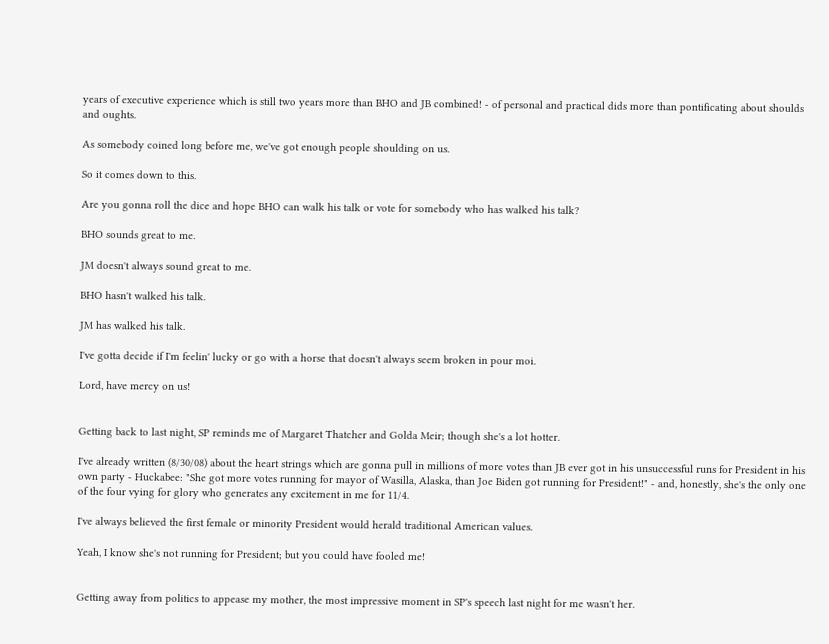years of executive experience which is still two years more than BHO and JB combined! - of personal and practical dids more than pontificating about shoulds and oughts.

As somebody coined long before me, we've got enough people shoulding on us.

So it comes down to this.

Are you gonna roll the dice and hope BHO can walk his talk or vote for somebody who has walked his talk?

BHO sounds great to me.

JM doesn't always sound great to me.

BHO hasn't walked his talk.

JM has walked his talk.

I've gotta decide if I'm feelin' lucky or go with a horse that doesn't always seem broken in pour moi.

Lord, have mercy on us!


Getting back to last night, SP reminds me of Margaret Thatcher and Golda Meir; though she's a lot hotter.

I've already written (8/30/08) about the heart strings which are gonna pull in millions of more votes than JB ever got in his unsuccessful runs for President in his own party - Huckabee: "She got more votes running for mayor of Wasilla, Alaska, than Joe Biden got running for President!" - and, honestly, she's the only one of the four vying for glory who generates any excitement in me for 11/4.

I've always believed the first female or minority President would herald traditional American values.

Yeah, I know she's not running for President; but you could have fooled me!


Getting away from politics to appease my mother, the most impressive moment in SP's speech last night for me wasn't her.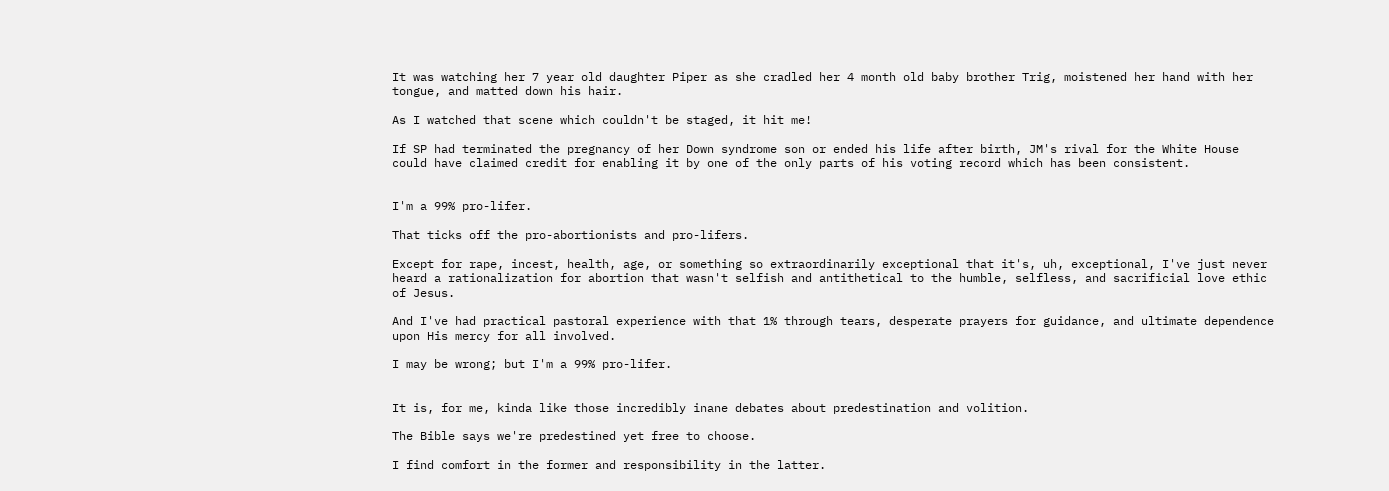It was watching her 7 year old daughter Piper as she cradled her 4 month old baby brother Trig, moistened her hand with her tongue, and matted down his hair.

As I watched that scene which couldn't be staged, it hit me!

If SP had terminated the pregnancy of her Down syndrome son or ended his life after birth, JM's rival for the White House could have claimed credit for enabling it by one of the only parts of his voting record which has been consistent.


I'm a 99% pro-lifer.

That ticks off the pro-abortionists and pro-lifers.

Except for rape, incest, health, age, or something so extraordinarily exceptional that it's, uh, exceptional, I've just never heard a rationalization for abortion that wasn't selfish and antithetical to the humble, selfless, and sacrificial love ethic of Jesus.

And I've had practical pastoral experience with that 1% through tears, desperate prayers for guidance, and ultimate dependence upon His mercy for all involved.

I may be wrong; but I'm a 99% pro-lifer.


It is, for me, kinda like those incredibly inane debates about predestination and volition.

The Bible says we're predestined yet free to choose.

I find comfort in the former and responsibility in the latter.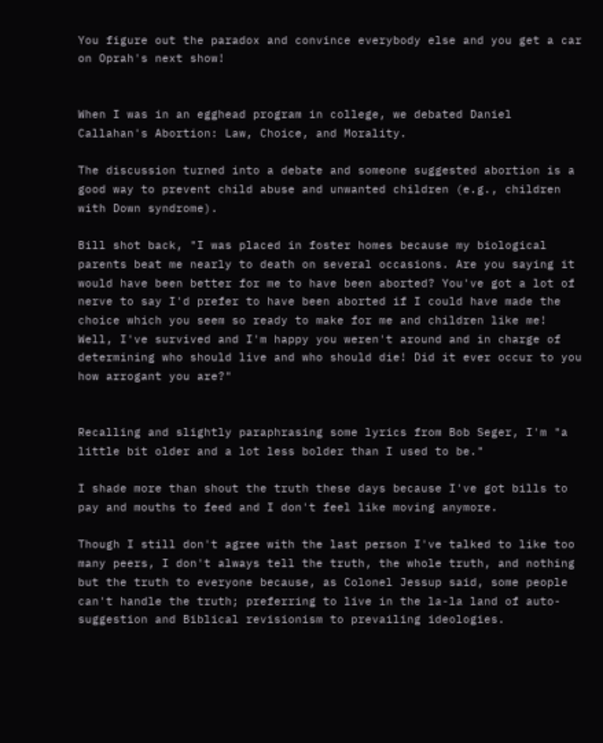You figure out the paradox and convince everybody else and you get a car on Oprah's next show!


When I was in an egghead program in college, we debated Daniel Callahan's Abortion: Law, Choice, and Morality.

The discussion turned into a debate and someone suggested abortion is a good way to prevent child abuse and unwanted children (e.g., children with Down syndrome).

Bill shot back, "I was placed in foster homes because my biological parents beat me nearly to death on several occasions. Are you saying it would have been better for me to have been aborted? You've got a lot of nerve to say I'd prefer to have been aborted if I could have made the choice which you seem so ready to make for me and children like me! Well, I've survived and I'm happy you weren't around and in charge of determining who should live and who should die! Did it ever occur to you how arrogant you are?"


Recalling and slightly paraphrasing some lyrics from Bob Seger, I'm "a little bit older and a lot less bolder than I used to be."

I shade more than shout the truth these days because I've got bills to pay and mouths to feed and I don't feel like moving anymore.

Though I still don't agree with the last person I've talked to like too many peers, I don't always tell the truth, the whole truth, and nothing but the truth to everyone because, as Colonel Jessup said, some people can't handle the truth; preferring to live in the la-la land of auto-suggestion and Biblical revisionism to prevailing ideologies.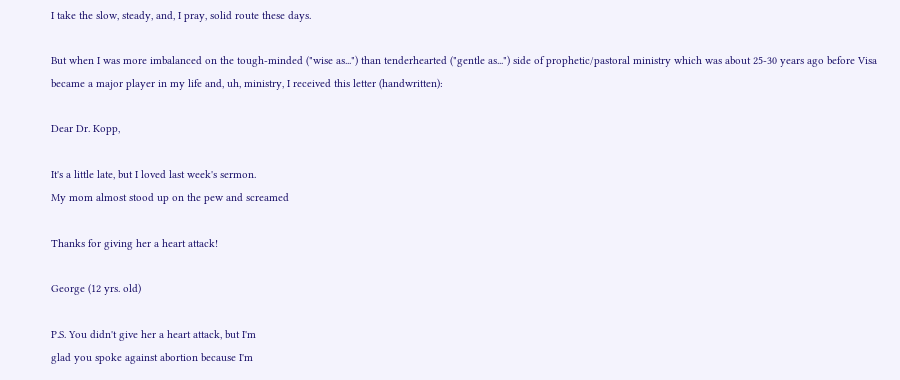I take the slow, steady, and, I pray, solid route these days.

But when I was more imbalanced on the tough-minded ("wise as...") than tenderhearted ("gentle as...") side of prophetic/pastoral ministry which was about 25-30 years ago before Visa became a major player in my life and, uh, ministry, I received this letter (handwritten):

Dear Dr. Kopp,

It's a little late, but I loved last week's sermon.
My mom almost stood up on the pew and screamed

Thanks for giving her a heart attack!

George (12 yrs. old)

P.S. You didn't give her a heart attack, but I'm
glad you spoke against abortion because I'm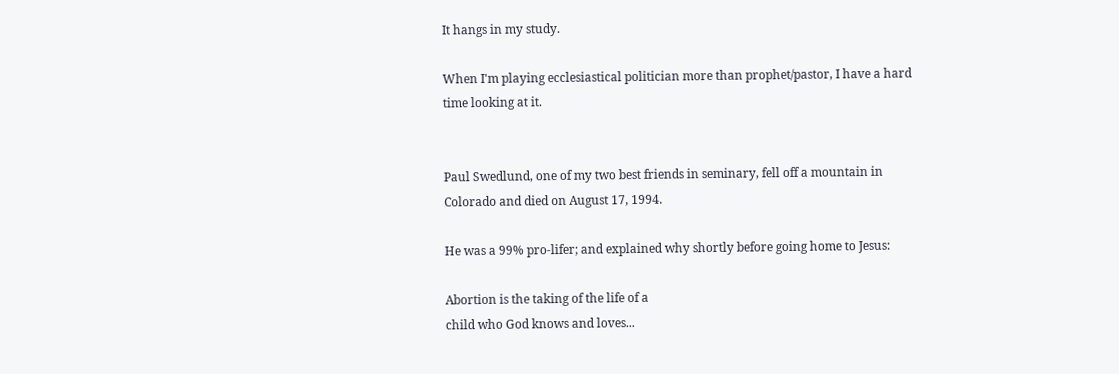It hangs in my study.

When I'm playing ecclesiastical politician more than prophet/pastor, I have a hard time looking at it.


Paul Swedlund, one of my two best friends in seminary, fell off a mountain in Colorado and died on August 17, 1994.

He was a 99% pro-lifer; and explained why shortly before going home to Jesus:

Abortion is the taking of the life of a
child who God knows and loves...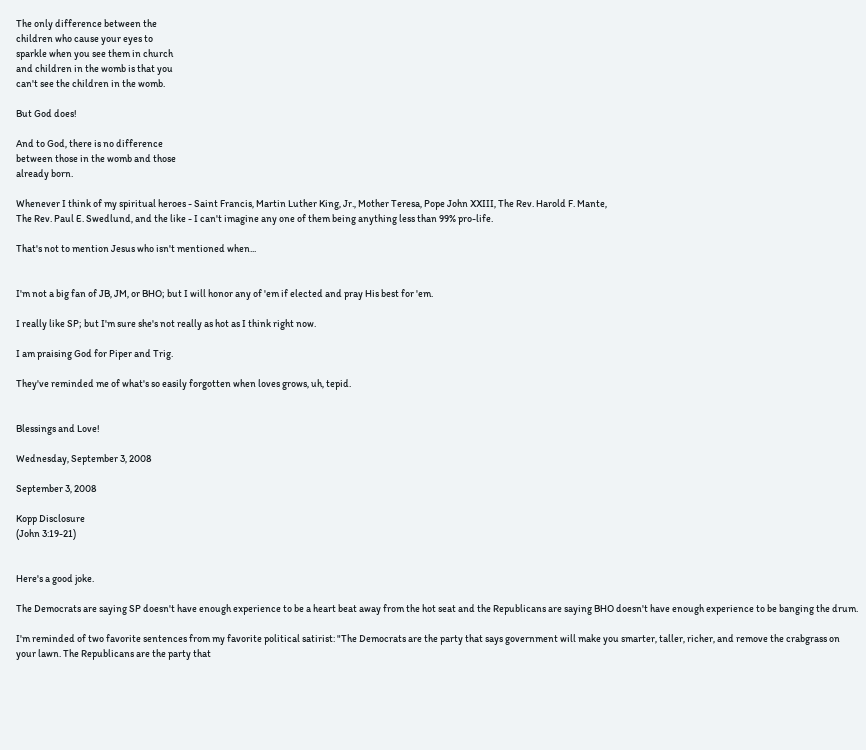The only difference between the
children who cause your eyes to
sparkle when you see them in church
and children in the womb is that you
can't see the children in the womb.

But God does!

And to God, there is no difference
between those in the womb and those
already born.

Whenever I think of my spiritual heroes - Saint Francis, Martin Luther King, Jr., Mother Teresa, Pope John XXIII, The Rev. Harold F. Mante,
The Rev. Paul E. Swedlund, and the like - I can't imagine any one of them being anything less than 99% pro-life.

That's not to mention Jesus who isn't mentioned when...


I'm not a big fan of JB, JM, or BHO; but I will honor any of 'em if elected and pray His best for 'em.

I really like SP; but I'm sure she's not really as hot as I think right now.

I am praising God for Piper and Trig.

They've reminded me of what's so easily forgotten when loves grows, uh, tepid.


Blessings and Love!

Wednesday, September 3, 2008

September 3, 2008

Kopp Disclosure
(John 3:19-21)


Here's a good joke.

The Democrats are saying SP doesn't have enough experience to be a heart beat away from the hot seat and the Republicans are saying BHO doesn't have enough experience to be banging the drum.

I'm reminded of two favorite sentences from my favorite political satirist: "The Democrats are the party that says government will make you smarter, taller, richer, and remove the crabgrass on your lawn. The Republicans are the party that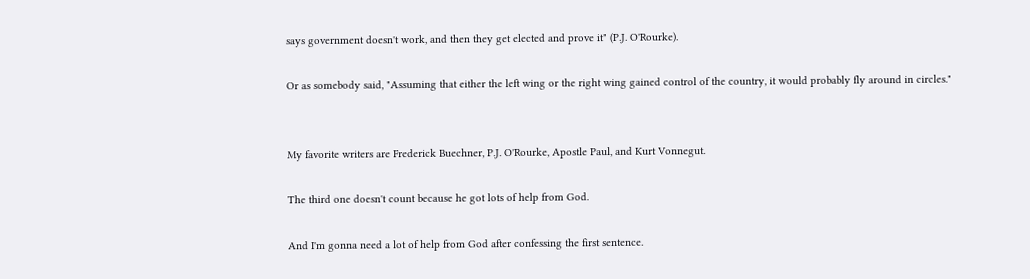says government doesn't work, and then they get elected and prove it" (P.J. O'Rourke).

Or as somebody said, "Assuming that either the left wing or the right wing gained control of the country, it would probably fly around in circles."


My favorite writers are Frederick Buechner, P.J. O'Rourke, Apostle Paul, and Kurt Vonnegut.

The third one doesn't count because he got lots of help from God.

And I'm gonna need a lot of help from God after confessing the first sentence.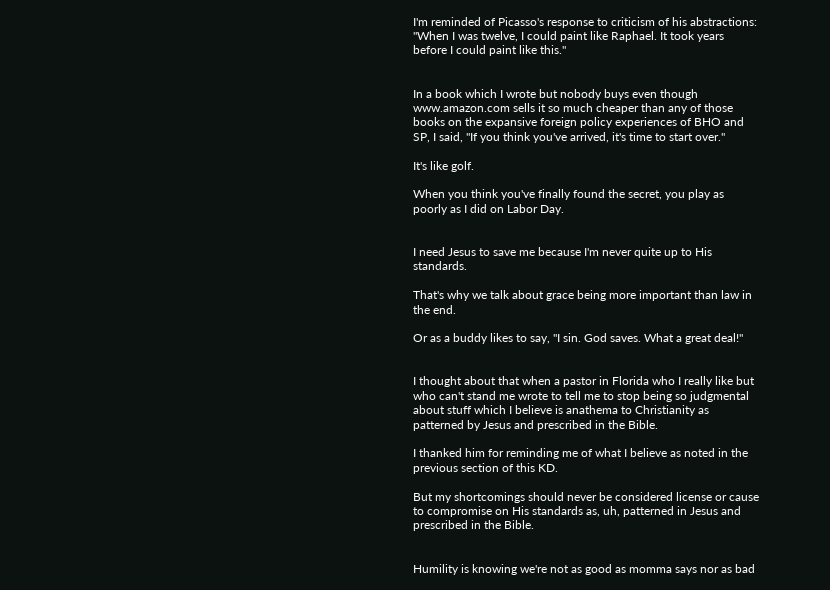I'm reminded of Picasso's response to criticism of his abstractions: "When I was twelve, I could paint like Raphael. It took years before I could paint like this."


In a book which I wrote but nobody buys even though www.amazon.com sells it so much cheaper than any of those books on the expansive foreign policy experiences of BHO and SP, I said, "If you think you've arrived, it's time to start over."

It's like golf.

When you think you've finally found the secret, you play as poorly as I did on Labor Day.


I need Jesus to save me because I'm never quite up to His standards.

That's why we talk about grace being more important than law in the end.

Or as a buddy likes to say, "I sin. God saves. What a great deal!"


I thought about that when a pastor in Florida who I really like but who can't stand me wrote to tell me to stop being so judgmental about stuff which I believe is anathema to Christianity as patterned by Jesus and prescribed in the Bible.

I thanked him for reminding me of what I believe as noted in the previous section of this KD.

But my shortcomings should never be considered license or cause to compromise on His standards as, uh, patterned in Jesus and prescribed in the Bible.


Humility is knowing we're not as good as momma says nor as bad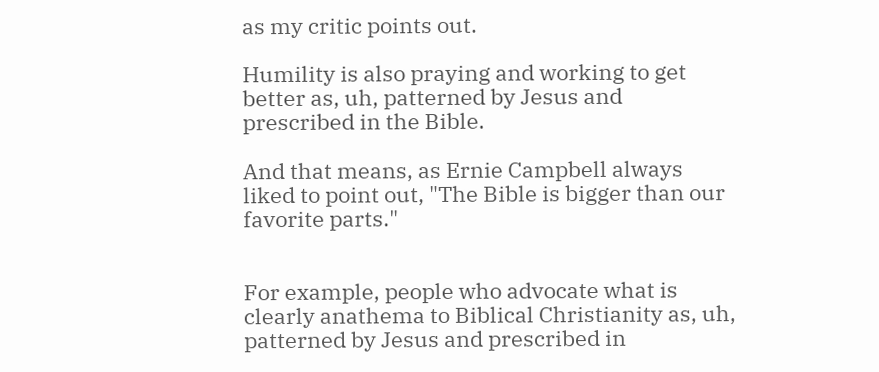as my critic points out.

Humility is also praying and working to get better as, uh, patterned by Jesus and prescribed in the Bible.

And that means, as Ernie Campbell always liked to point out, "The Bible is bigger than our favorite parts."


For example, people who advocate what is clearly anathema to Biblical Christianity as, uh, patterned by Jesus and prescribed in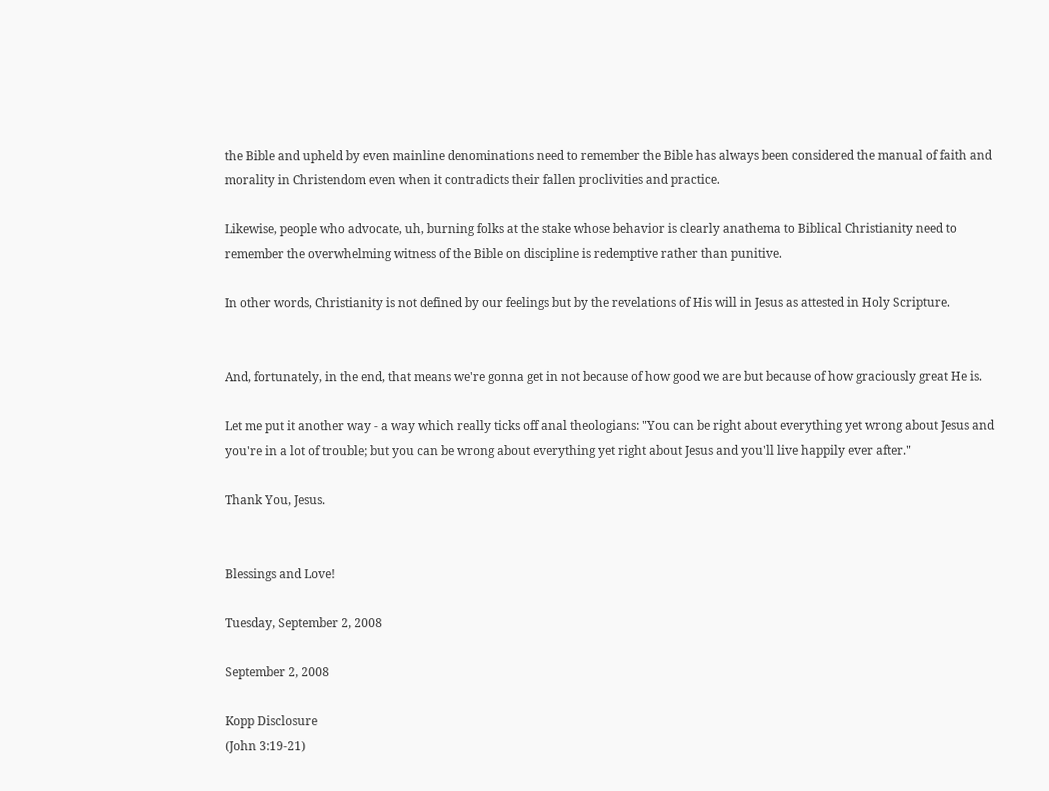the Bible and upheld by even mainline denominations need to remember the Bible has always been considered the manual of faith and morality in Christendom even when it contradicts their fallen proclivities and practice.

Likewise, people who advocate, uh, burning folks at the stake whose behavior is clearly anathema to Biblical Christianity need to remember the overwhelming witness of the Bible on discipline is redemptive rather than punitive.

In other words, Christianity is not defined by our feelings but by the revelations of His will in Jesus as attested in Holy Scripture.


And, fortunately, in the end, that means we're gonna get in not because of how good we are but because of how graciously great He is.

Let me put it another way - a way which really ticks off anal theologians: "You can be right about everything yet wrong about Jesus and you're in a lot of trouble; but you can be wrong about everything yet right about Jesus and you'll live happily ever after."

Thank You, Jesus.


Blessings and Love!

Tuesday, September 2, 2008

September 2, 2008

Kopp Disclosure
(John 3:19-21)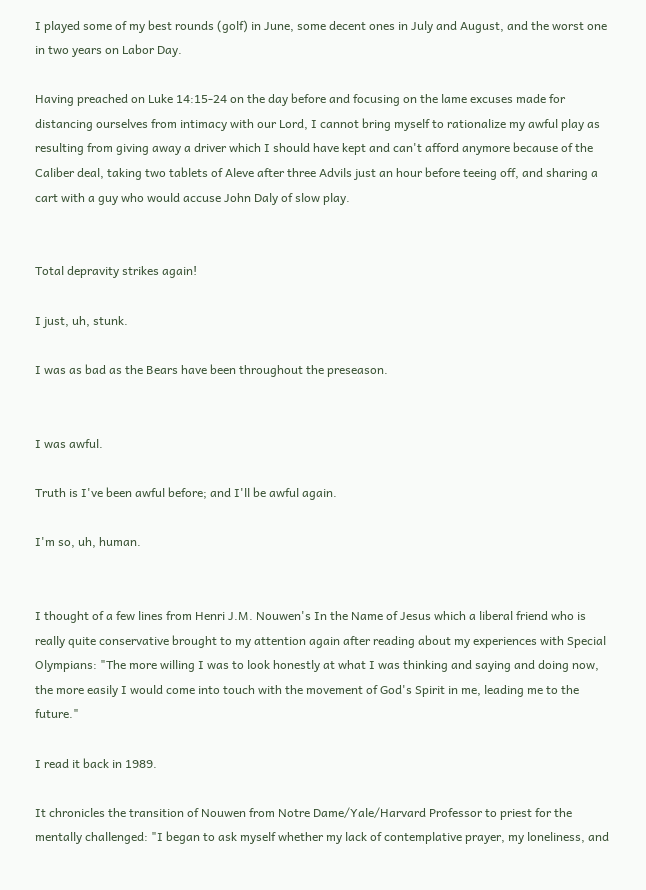I played some of my best rounds (golf) in June, some decent ones in July and August, and the worst one in two years on Labor Day.

Having preached on Luke 14:15-24 on the day before and focusing on the lame excuses made for distancing ourselves from intimacy with our Lord, I cannot bring myself to rationalize my awful play as resulting from giving away a driver which I should have kept and can't afford anymore because of the Caliber deal, taking two tablets of Aleve after three Advils just an hour before teeing off, and sharing a cart with a guy who would accuse John Daly of slow play.


Total depravity strikes again!

I just, uh, stunk.

I was as bad as the Bears have been throughout the preseason.


I was awful.

Truth is I've been awful before; and I'll be awful again.

I'm so, uh, human.


I thought of a few lines from Henri J.M. Nouwen's In the Name of Jesus which a liberal friend who is really quite conservative brought to my attention again after reading about my experiences with Special Olympians: "The more willing I was to look honestly at what I was thinking and saying and doing now, the more easily I would come into touch with the movement of God's Spirit in me, leading me to the future."

I read it back in 1989.

It chronicles the transition of Nouwen from Notre Dame/Yale/Harvard Professor to priest for the mentally challenged: "I began to ask myself whether my lack of contemplative prayer, my loneliness, and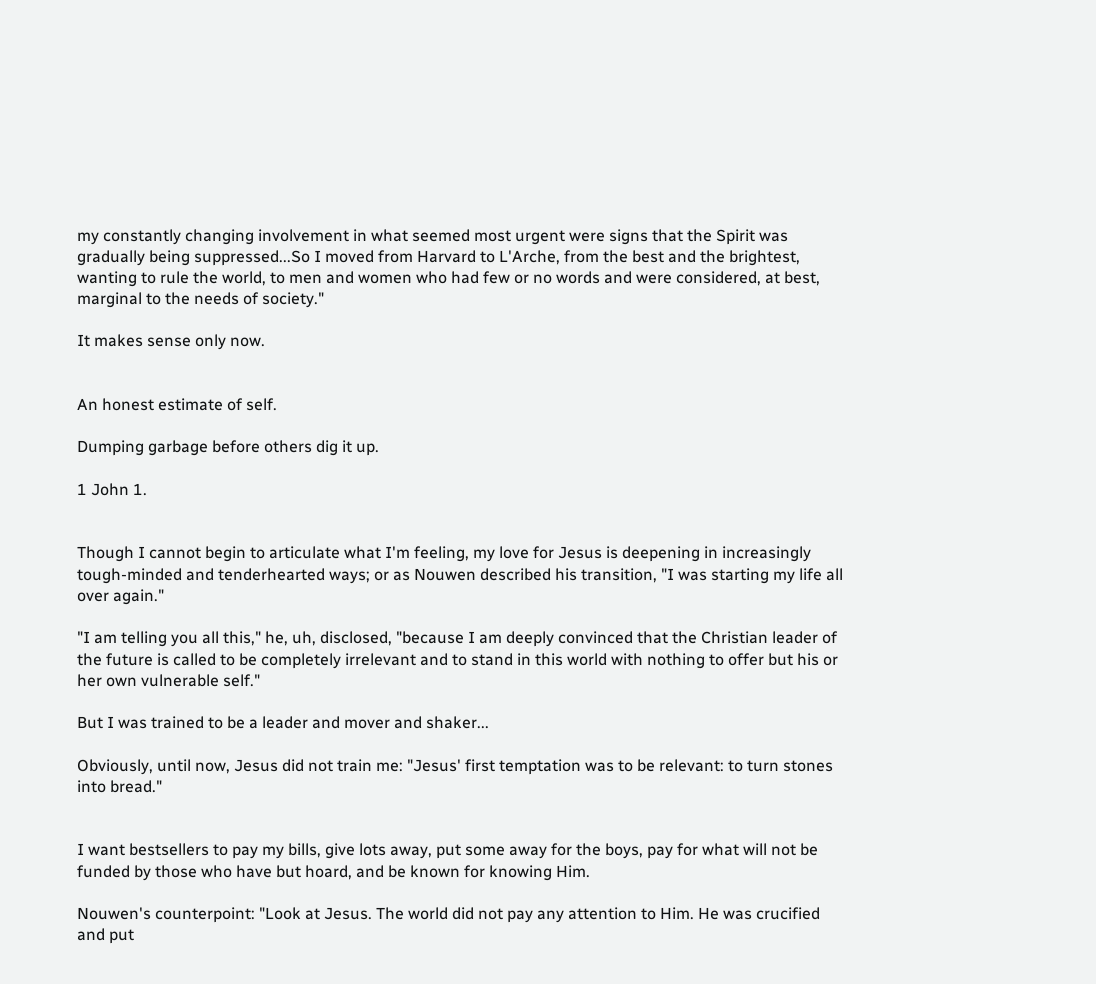my constantly changing involvement in what seemed most urgent were signs that the Spirit was gradually being suppressed...So I moved from Harvard to L'Arche, from the best and the brightest, wanting to rule the world, to men and women who had few or no words and were considered, at best, marginal to the needs of society."

It makes sense only now.


An honest estimate of self.

Dumping garbage before others dig it up.

1 John 1.


Though I cannot begin to articulate what I'm feeling, my love for Jesus is deepening in increasingly tough-minded and tenderhearted ways; or as Nouwen described his transition, "I was starting my life all over again."

"I am telling you all this," he, uh, disclosed, "because I am deeply convinced that the Christian leader of the future is called to be completely irrelevant and to stand in this world with nothing to offer but his or her own vulnerable self."

But I was trained to be a leader and mover and shaker...

Obviously, until now, Jesus did not train me: "Jesus' first temptation was to be relevant: to turn stones into bread."


I want bestsellers to pay my bills, give lots away, put some away for the boys, pay for what will not be funded by those who have but hoard, and be known for knowing Him.

Nouwen's counterpoint: "Look at Jesus. The world did not pay any attention to Him. He was crucified and put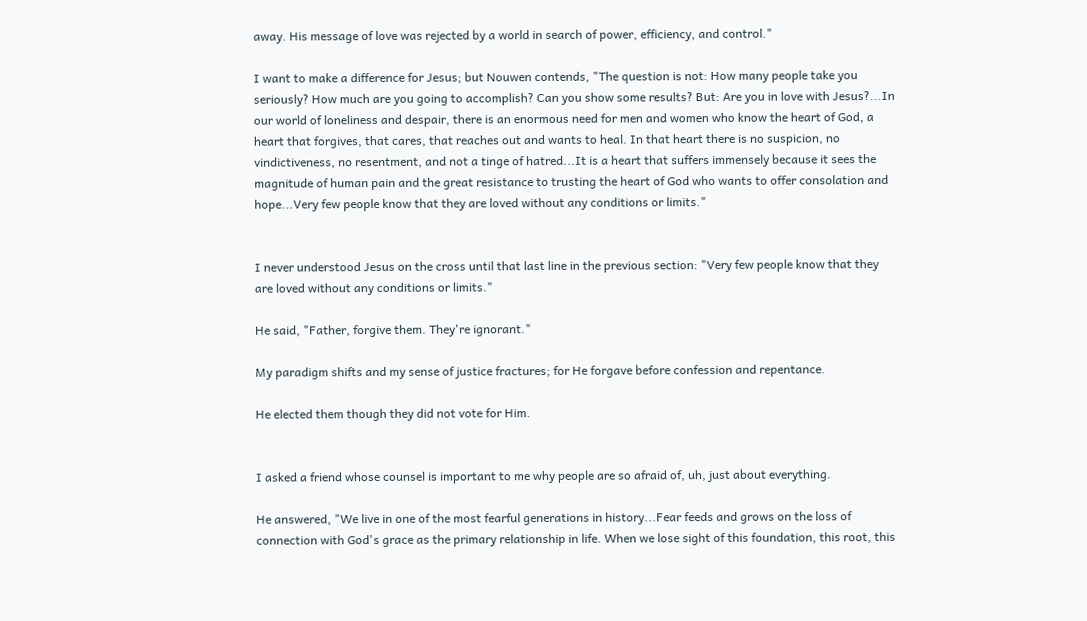away. His message of love was rejected by a world in search of power, efficiency, and control."

I want to make a difference for Jesus; but Nouwen contends, "The question is not: How many people take you seriously? How much are you going to accomplish? Can you show some results? But: Are you in love with Jesus?...In our world of loneliness and despair, there is an enormous need for men and women who know the heart of God, a heart that forgives, that cares, that reaches out and wants to heal. In that heart there is no suspicion, no vindictiveness, no resentment, and not a tinge of hatred...It is a heart that suffers immensely because it sees the magnitude of human pain and the great resistance to trusting the heart of God who wants to offer consolation and hope...Very few people know that they are loved without any conditions or limits."


I never understood Jesus on the cross until that last line in the previous section: "Very few people know that they are loved without any conditions or limits."

He said, "Father, forgive them. They're ignorant."

My paradigm shifts and my sense of justice fractures; for He forgave before confession and repentance.

He elected them though they did not vote for Him.


I asked a friend whose counsel is important to me why people are so afraid of, uh, just about everything.

He answered, "We live in one of the most fearful generations in history...Fear feeds and grows on the loss of connection with God's grace as the primary relationship in life. When we lose sight of this foundation, this root, this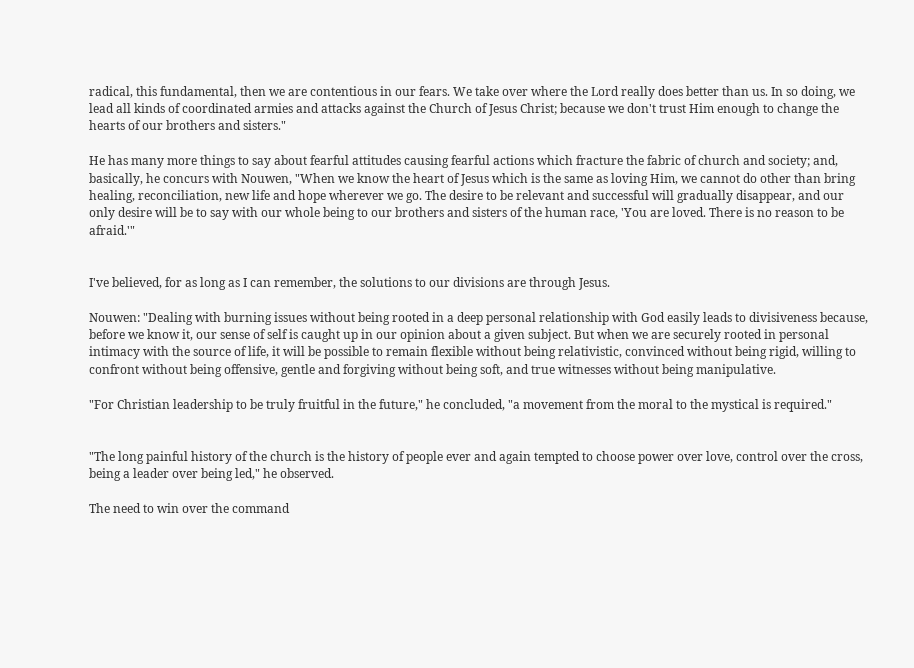radical, this fundamental, then we are contentious in our fears. We take over where the Lord really does better than us. In so doing, we lead all kinds of coordinated armies and attacks against the Church of Jesus Christ; because we don't trust Him enough to change the hearts of our brothers and sisters."

He has many more things to say about fearful attitudes causing fearful actions which fracture the fabric of church and society; and, basically, he concurs with Nouwen, "When we know the heart of Jesus which is the same as loving Him, we cannot do other than bring healing, reconciliation, new life and hope wherever we go. The desire to be relevant and successful will gradually disappear, and our only desire will be to say with our whole being to our brothers and sisters of the human race, 'You are loved. There is no reason to be afraid.'"


I've believed, for as long as I can remember, the solutions to our divisions are through Jesus.

Nouwen: "Dealing with burning issues without being rooted in a deep personal relationship with God easily leads to divisiveness because, before we know it, our sense of self is caught up in our opinion about a given subject. But when we are securely rooted in personal intimacy with the source of life, it will be possible to remain flexible without being relativistic, convinced without being rigid, willing to confront without being offensive, gentle and forgiving without being soft, and true witnesses without being manipulative.

"For Christian leadership to be truly fruitful in the future," he concluded, "a movement from the moral to the mystical is required."


"The long painful history of the church is the history of people ever and again tempted to choose power over love, control over the cross, being a leader over being led," he observed.

The need to win over the command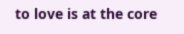to love is at the core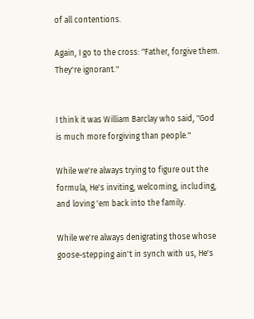of all contentions.

Again, I go to the cross: "Father, forgive them. They're ignorant."


I think it was William Barclay who said, "God is much more forgiving than people."

While we're always trying to figure out the formula, He's inviting, welcoming, including, and loving 'em back into the family.

While we're always denigrating those whose goose-stepping ain't in synch with us, He's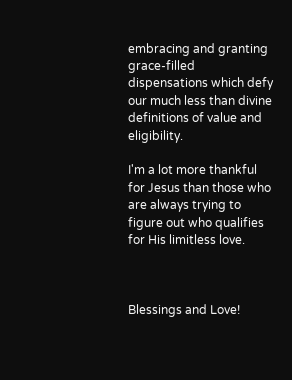embracing and granting grace-filled dispensations which defy our much less than divine definitions of value and eligibility.

I'm a lot more thankful for Jesus than those who are always trying to figure out who qualifies for His limitless love.



Blessings and Love!